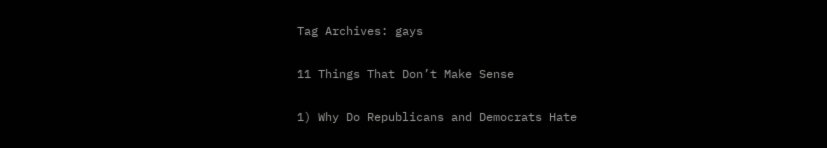Tag Archives: gays

11 Things That Don’t Make Sense

1) Why Do Republicans and Democrats Hate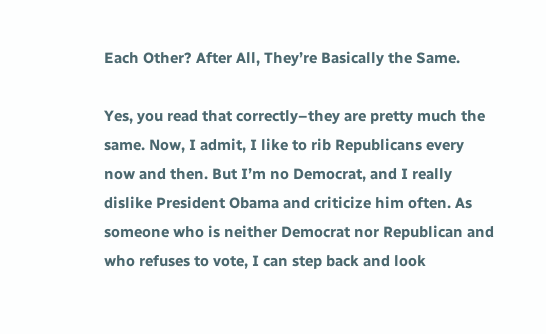Each Other? After All, They’re Basically the Same.

Yes, you read that correctly–they are pretty much the same. Now, I admit, I like to rib Republicans every now and then. But I’m no Democrat, and I really dislike President Obama and criticize him often. As someone who is neither Democrat nor Republican and who refuses to vote, I can step back and look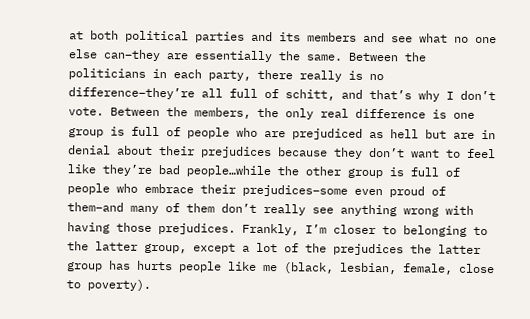at both political parties and its members and see what no one else can–they are essentially the same. Between the politicians in each party, there really is no difference–they’re all full of schitt, and that’s why I don’t vote. Between the members, the only real difference is one group is full of people who are prejudiced as hell but are in denial about their prejudices because they don’t want to feel like they’re bad people…while the other group is full of people who embrace their prejudices–some even proud of them–and many of them don’t really see anything wrong with having those prejudices. Frankly, I’m closer to belonging to the latter group, except a lot of the prejudices the latter group has hurts people like me (black, lesbian, female, close to poverty).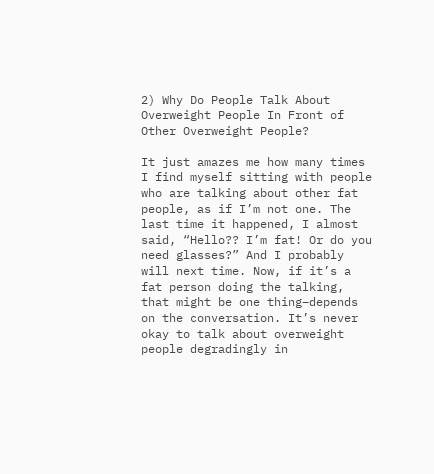2) Why Do People Talk About Overweight People In Front of Other Overweight People?

It just amazes me how many times I find myself sitting with people who are talking about other fat people, as if I’m not one. The last time it happened, I almost said, “Hello?? I’m fat! Or do you need glasses?” And I probably will next time. Now, if it’s a fat person doing the talking, that might be one thing–depends on the conversation. It’s never okay to talk about overweight people degradingly in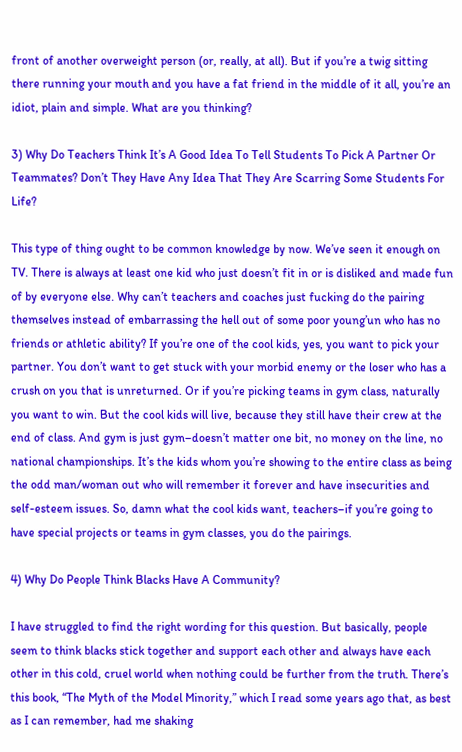front of another overweight person (or, really, at all). But if you’re a twig sitting there running your mouth and you have a fat friend in the middle of it all, you’re an idiot, plain and simple. What are you thinking?

3) Why Do Teachers Think It’s A Good Idea To Tell Students To Pick A Partner Or Teammates? Don’t They Have Any Idea That They Are Scarring Some Students For Life?

This type of thing ought to be common knowledge by now. We’ve seen it enough on TV. There is always at least one kid who just doesn’t fit in or is disliked and made fun of by everyone else. Why can’t teachers and coaches just fucking do the pairing themselves instead of embarrassing the hell out of some poor young’un who has no friends or athletic ability? If you’re one of the cool kids, yes, you want to pick your partner. You don’t want to get stuck with your morbid enemy or the loser who has a crush on you that is unreturned. Or if you’re picking teams in gym class, naturally you want to win. But the cool kids will live, because they still have their crew at the end of class. And gym is just gym–doesn’t matter one bit, no money on the line, no national championships. It’s the kids whom you’re showing to the entire class as being the odd man/woman out who will remember it forever and have insecurities and self-esteem issues. So, damn what the cool kids want, teachers–if you’re going to have special projects or teams in gym classes, you do the pairings.

4) Why Do People Think Blacks Have A Community?

I have struggled to find the right wording for this question. But basically, people seem to think blacks stick together and support each other and always have each other in this cold, cruel world when nothing could be further from the truth. There’s this book, “The Myth of the Model Minority,” which I read some years ago that, as best as I can remember, had me shaking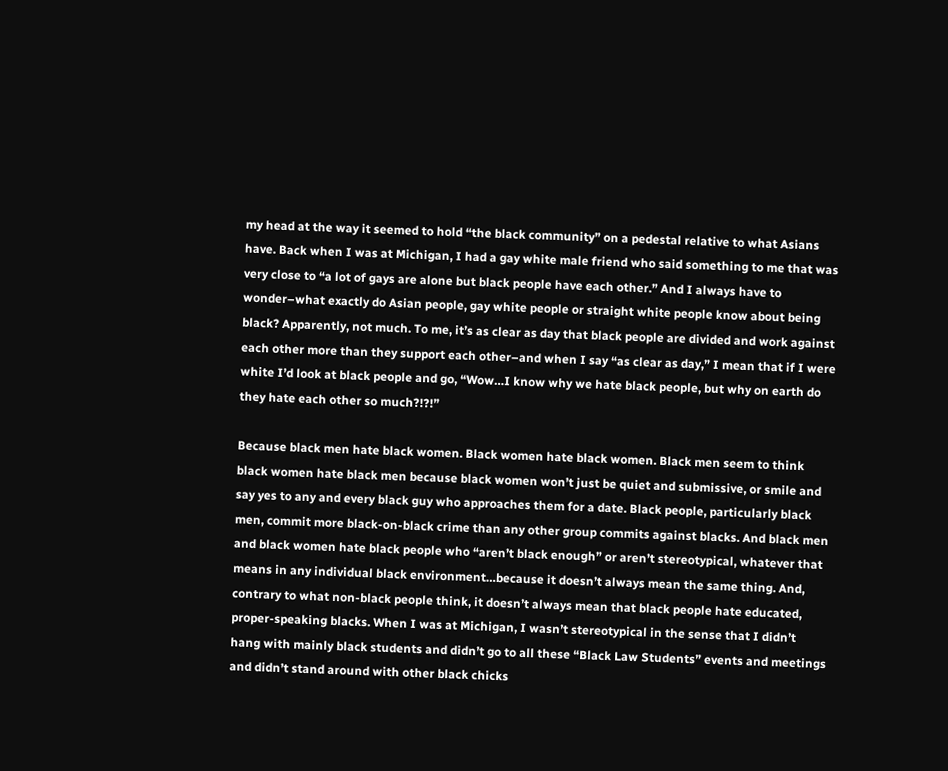my head at the way it seemed to hold “the black community” on a pedestal relative to what Asians have. Back when I was at Michigan, I had a gay white male friend who said something to me that was very close to “a lot of gays are alone but black people have each other.” And I always have to wonder–what exactly do Asian people, gay white people or straight white people know about being black? Apparently, not much. To me, it’s as clear as day that black people are divided and work against each other more than they support each other–and when I say “as clear as day,” I mean that if I were white I’d look at black people and go, “Wow…I know why we hate black people, but why on earth do they hate each other so much?!?!”

Because black men hate black women. Black women hate black women. Black men seem to think black women hate black men because black women won’t just be quiet and submissive, or smile and say yes to any and every black guy who approaches them for a date. Black people, particularly black men, commit more black-on-black crime than any other group commits against blacks. And black men and black women hate black people who “aren’t black enough” or aren’t stereotypical, whatever that means in any individual black environment…because it doesn’t always mean the same thing. And, contrary to what non-black people think, it doesn’t always mean that black people hate educated, proper-speaking blacks. When I was at Michigan, I wasn’t stereotypical in the sense that I didn’t hang with mainly black students and didn’t go to all these “Black Law Students” events and meetings and didn’t stand around with other black chicks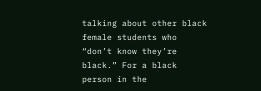talking about other black female students who “don’t know they’re black.” For a black person in the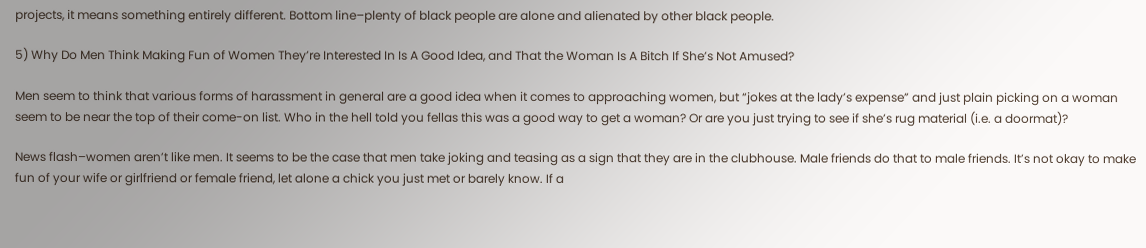projects, it means something entirely different. Bottom line–plenty of black people are alone and alienated by other black people.

5) Why Do Men Think Making Fun of Women They’re Interested In Is A Good Idea, and That the Woman Is A Bitch If She’s Not Amused?

Men seem to think that various forms of harassment in general are a good idea when it comes to approaching women, but “jokes at the lady’s expense” and just plain picking on a woman seem to be near the top of their come-on list. Who in the hell told you fellas this was a good way to get a woman? Or are you just trying to see if she’s rug material (i.e. a doormat)?

News flash–women aren’t like men. It seems to be the case that men take joking and teasing as a sign that they are in the clubhouse. Male friends do that to male friends. It’s not okay to make fun of your wife or girlfriend or female friend, let alone a chick you just met or barely know. If a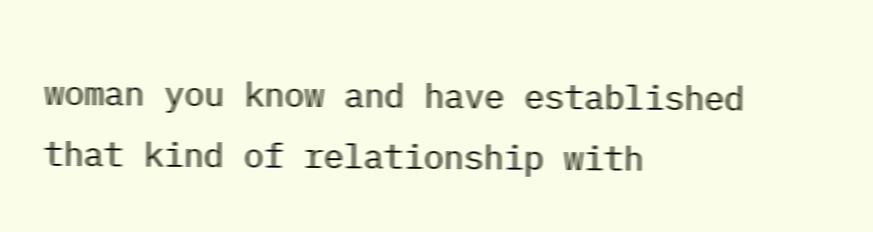woman you know and have established that kind of relationship with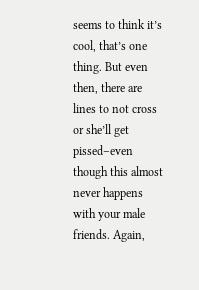seems to think it’s cool, that’s one thing. But even then, there are lines to not cross or she’ll get pissed–even though this almost never happens with your male friends. Again,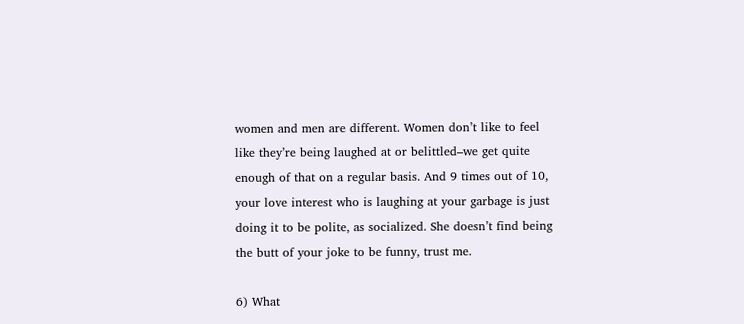women and men are different. Women don’t like to feel like they’re being laughed at or belittled–we get quite enough of that on a regular basis. And 9 times out of 10, your love interest who is laughing at your garbage is just doing it to be polite, as socialized. She doesn’t find being the butt of your joke to be funny, trust me.

6) What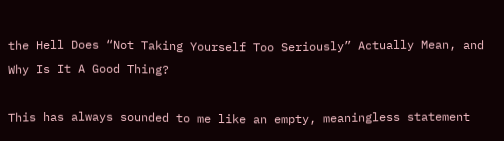the Hell Does “Not Taking Yourself Too Seriously” Actually Mean, and Why Is It A Good Thing?

This has always sounded to me like an empty, meaningless statement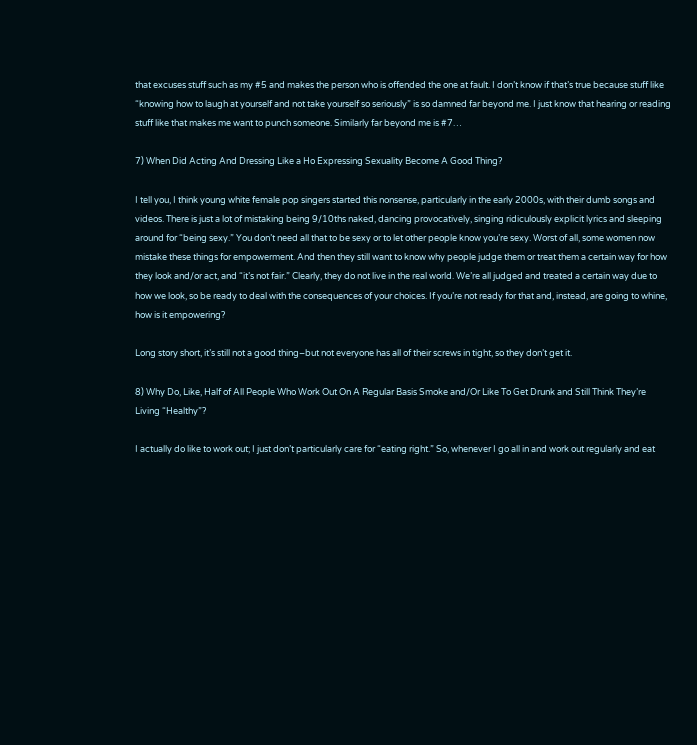that excuses stuff such as my #5 and makes the person who is offended the one at fault. I don’t know if that’s true because stuff like “knowing how to laugh at yourself and not take yourself so seriously” is so damned far beyond me. I just know that hearing or reading stuff like that makes me want to punch someone. Similarly far beyond me is #7…

7) When Did Acting And Dressing Like a Ho Expressing Sexuality Become A Good Thing?

I tell you, I think young white female pop singers started this nonsense, particularly in the early 2000s, with their dumb songs and videos. There is just a lot of mistaking being 9/10ths naked, dancing provocatively, singing ridiculously explicit lyrics and sleeping around for “being sexy.” You don’t need all that to be sexy or to let other people know you’re sexy. Worst of all, some women now mistake these things for empowerment. And then they still want to know why people judge them or treat them a certain way for how they look and/or act, and “it’s not fair.” Clearly, they do not live in the real world. We’re all judged and treated a certain way due to how we look, so be ready to deal with the consequences of your choices. If you’re not ready for that and, instead, are going to whine, how is it empowering?

Long story short, it’s still not a good thing–but not everyone has all of their screws in tight, so they don’t get it.

8) Why Do, Like, Half of All People Who Work Out On A Regular Basis Smoke and/Or Like To Get Drunk and Still Think They’re Living “Healthy”?

I actually do like to work out; I just don’t particularly care for “eating right.” So, whenever I go all in and work out regularly and eat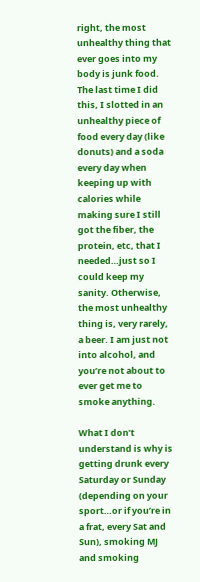right, the most unhealthy thing that ever goes into my body is junk food. The last time I did this, I slotted in an unhealthy piece of food every day (like donuts) and a soda every day when keeping up with calories while making sure I still got the fiber, the protein, etc, that I needed…just so I could keep my sanity. Otherwise, the most unhealthy thing is, very rarely, a beer. I am just not into alcohol, and you’re not about to ever get me to smoke anything.

What I don’t understand is why is getting drunk every Saturday or Sunday (depending on your sport…or if you’re in a frat, every Sat and Sun), smoking MJ and smoking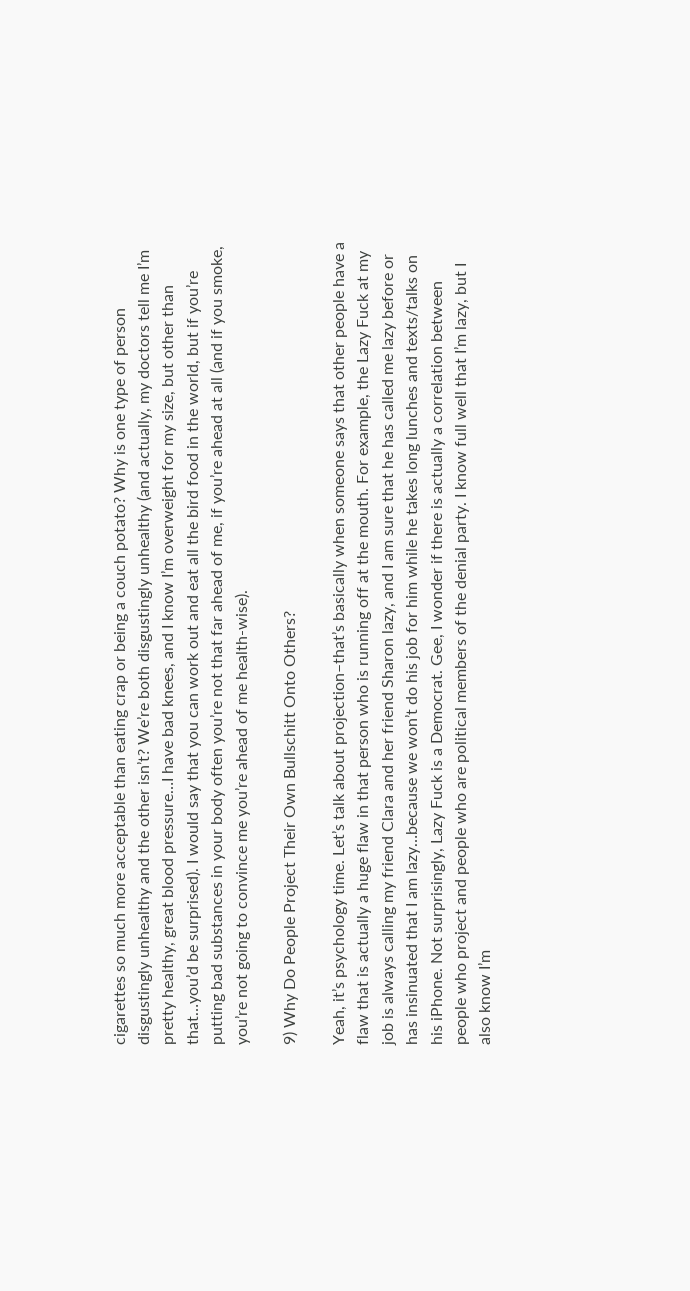cigarettes so much more acceptable than eating crap or being a couch potato? Why is one type of person disgustingly unhealthy and the other isn’t? We’re both disgustingly unhealthy (and actually, my doctors tell me I’m pretty healthy, great blood pressure…I have bad knees, and I know I’m overweight for my size, but other than that…you’d be surprised). I would say that you can work out and eat all the bird food in the world, but if you’re putting bad substances in your body often you’re not that far ahead of me, if you’re ahead at all (and if you smoke, you’re not going to convince me you’re ahead of me health-wise).

9) Why Do People Project Their Own Bullschitt Onto Others?

Yeah, it’s psychology time. Let’s talk about projection–that’s basically when someone says that other people have a flaw that is actually a huge flaw in that person who is running off at the mouth. For example, the Lazy Fuck at my job is always calling my friend Clara and her friend Sharon lazy, and I am sure that he has called me lazy before or has insinuated that I am lazy…because we won’t do his job for him while he takes long lunches and texts/talks on his iPhone. Not surprisingly, Lazy Fuck is a Democrat. Gee, I wonder if there is actually a correlation between people who project and people who are political members of the denial party. I know full well that I’m lazy, but I also know I’m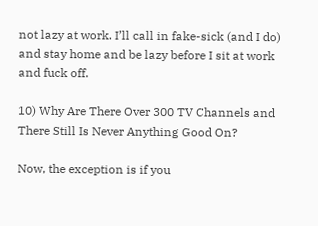not lazy at work. I’ll call in fake-sick (and I do) and stay home and be lazy before I sit at work and fuck off.

10) Why Are There Over 300 TV Channels and There Still Is Never Anything Good On?

Now, the exception is if you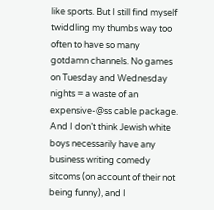like sports. But I still find myself twiddling my thumbs way too often to have so many gotdamn channels. No games on Tuesday and Wednesday nights = a waste of an expensive-@ss cable package. And I don’t think Jewish white boys necessarily have any business writing comedy sitcoms (on account of their not being funny), and I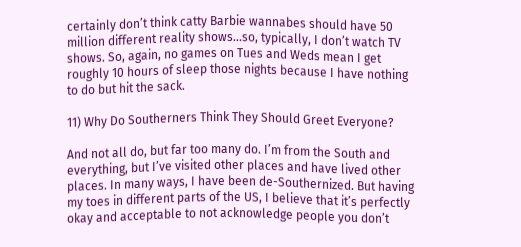certainly don’t think catty Barbie wannabes should have 50 million different reality shows…so, typically, I don’t watch TV shows. So, again, no games on Tues and Weds mean I get roughly 10 hours of sleep those nights because I have nothing to do but hit the sack.

11) Why Do Southerners Think They Should Greet Everyone?

And not all do, but far too many do. I’m from the South and everything, but I’ve visited other places and have lived other places. In many ways, I have been de-Southernized. But having my toes in different parts of the US, I believe that it’s perfectly okay and acceptable to not acknowledge people you don’t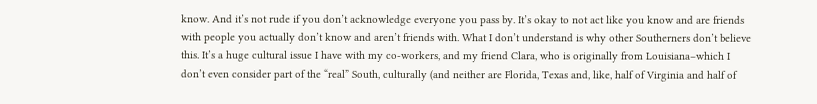know. And it’s not rude if you don’t acknowledge everyone you pass by. It’s okay to not act like you know and are friends with people you actually don’t know and aren’t friends with. What I don’t understand is why other Southerners don’t believe this. It’s a huge cultural issue I have with my co-workers, and my friend Clara, who is originally from Louisiana–which I don’t even consider part of the “real” South, culturally (and neither are Florida, Texas and, like, half of Virginia and half of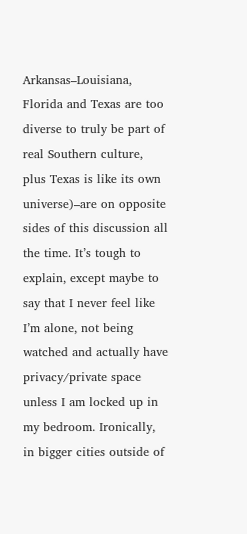Arkansas–Louisiana, Florida and Texas are too diverse to truly be part of real Southern culture, plus Texas is like its own universe)–are on opposite sides of this discussion all the time. It’s tough to explain, except maybe to say that I never feel like I’m alone, not being watched and actually have privacy/private space unless I am locked up in my bedroom. Ironically, in bigger cities outside of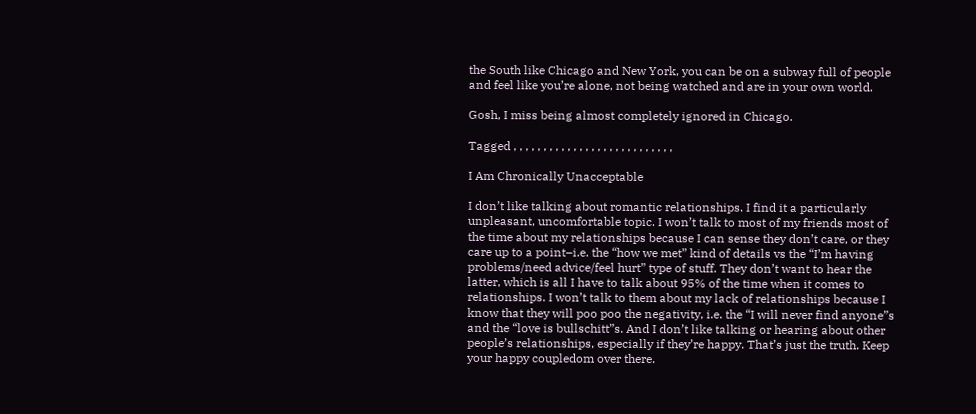the South like Chicago and New York, you can be on a subway full of people and feel like you’re alone, not being watched and are in your own world.

Gosh, I miss being almost completely ignored in Chicago.

Tagged , , , , , , , , , , , , , , , , , , , , , , , , , , ,

I Am Chronically Unacceptable

I don’t like talking about romantic relationships. I find it a particularly unpleasant, uncomfortable topic. I won’t talk to most of my friends most of the time about my relationships because I can sense they don’t care, or they care up to a point–i.e. the “how we met” kind of details vs the “I’m having problems/need advice/feel hurt” type of stuff. They don’t want to hear the latter, which is all I have to talk about 95% of the time when it comes to relationships. I won’t talk to them about my lack of relationships because I know that they will poo poo the negativity, i.e. the “I will never find anyone”s and the “love is bullschitt”s. And I don’t like talking or hearing about other people’s relationships, especially if they’re happy. That’s just the truth. Keep your happy coupledom over there.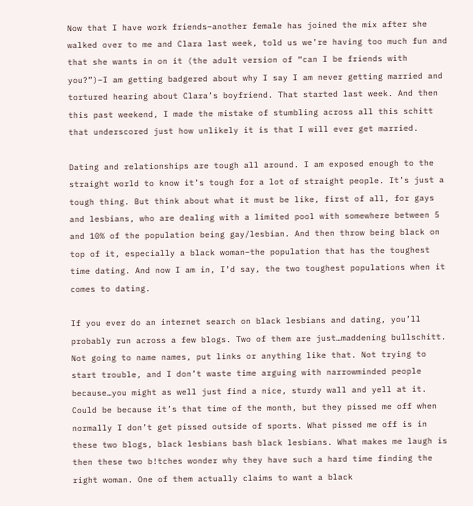Now that I have work friends–another female has joined the mix after she walked over to me and Clara last week, told us we’re having too much fun and that she wants in on it (the adult version of “can I be friends with you?”)–I am getting badgered about why I say I am never getting married and tortured hearing about Clara’s boyfriend. That started last week. And then this past weekend, I made the mistake of stumbling across all this schitt that underscored just how unlikely it is that I will ever get married.

Dating and relationships are tough all around. I am exposed enough to the straight world to know it’s tough for a lot of straight people. It’s just a tough thing. But think about what it must be like, first of all, for gays and lesbians, who are dealing with a limited pool with somewhere between 5 and 10% of the population being gay/lesbian. And then throw being black on top of it, especially a black woman–the population that has the toughest time dating. And now I am in, I’d say, the two toughest populations when it comes to dating.

If you ever do an internet search on black lesbians and dating, you’ll probably run across a few blogs. Two of them are just…maddening bullschitt. Not going to name names, put links or anything like that. Not trying to start trouble, and I don’t waste time arguing with narrowminded people because…you might as well just find a nice, sturdy wall and yell at it. Could be because it’s that time of the month, but they pissed me off when normally I don’t get pissed outside of sports. What pissed me off is in these two blogs, black lesbians bash black lesbians. What makes me laugh is then these two b!tches wonder why they have such a hard time finding the right woman. One of them actually claims to want a black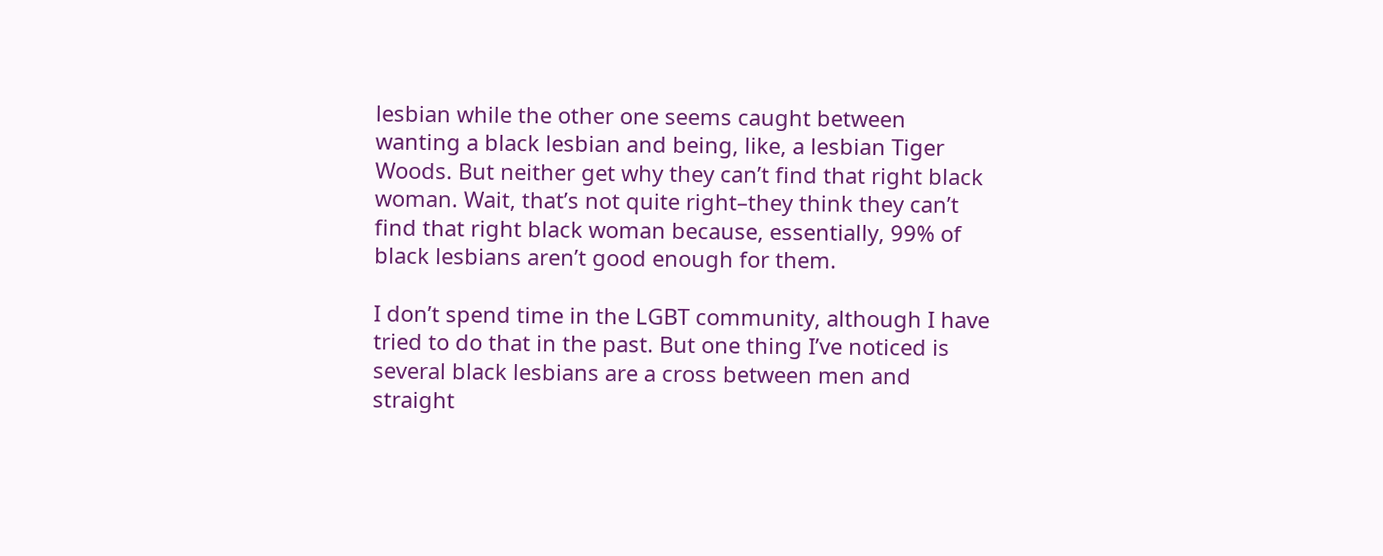lesbian while the other one seems caught between wanting a black lesbian and being, like, a lesbian Tiger Woods. But neither get why they can’t find that right black woman. Wait, that’s not quite right–they think they can’t find that right black woman because, essentially, 99% of black lesbians aren’t good enough for them.

I don’t spend time in the LGBT community, although I have tried to do that in the past. But one thing I’ve noticed is several black lesbians are a cross between men and straight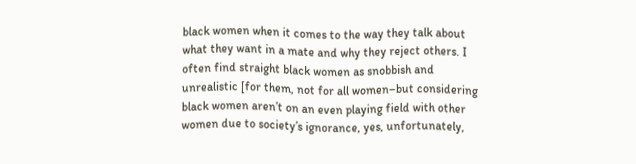black women when it comes to the way they talk about what they want in a mate and why they reject others. I often find straight black women as snobbish and unrealistic [for them, not for all women–but considering black women aren’t on an even playing field with other women due to society’s ignorance, yes, unfortunately,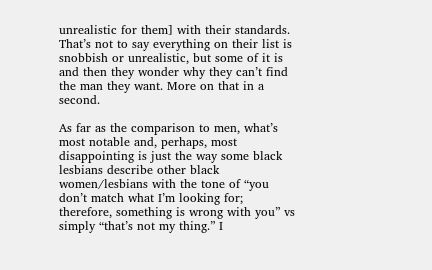unrealistic for them] with their standards. That’s not to say everything on their list is snobbish or unrealistic, but some of it is and then they wonder why they can’t find the man they want. More on that in a second.

As far as the comparison to men, what’s most notable and, perhaps, most disappointing is just the way some black lesbians describe other black women/lesbians with the tone of “you don’t match what I’m looking for; therefore, something is wrong with you” vs simply “that’s not my thing.” I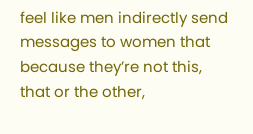feel like men indirectly send messages to women that because they’re not this, that or the other,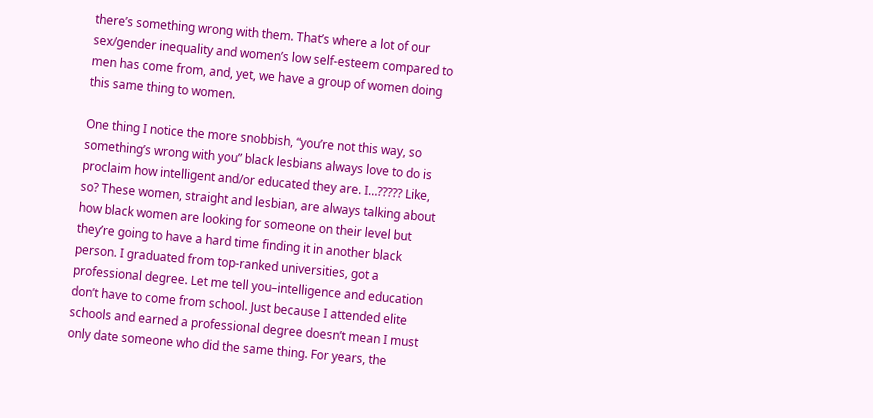there’s something wrong with them. That’s where a lot of our sex/gender inequality and women’s low self-esteem compared to men has come from, and, yet, we have a group of women doing this same thing to women.

One thing I notice the more snobbish, “you’re not this way, so something’s wrong with you” black lesbians always love to do is proclaim how intelligent and/or educated they are. I…????? Like, so? These women, straight and lesbian, are always talking about how black women are looking for someone on their level but they’re going to have a hard time finding it in another black person. I graduated from top-ranked universities, got a professional degree. Let me tell you–intelligence and education don’t have to come from school. Just because I attended elite schools and earned a professional degree doesn’t mean I must only date someone who did the same thing. For years, the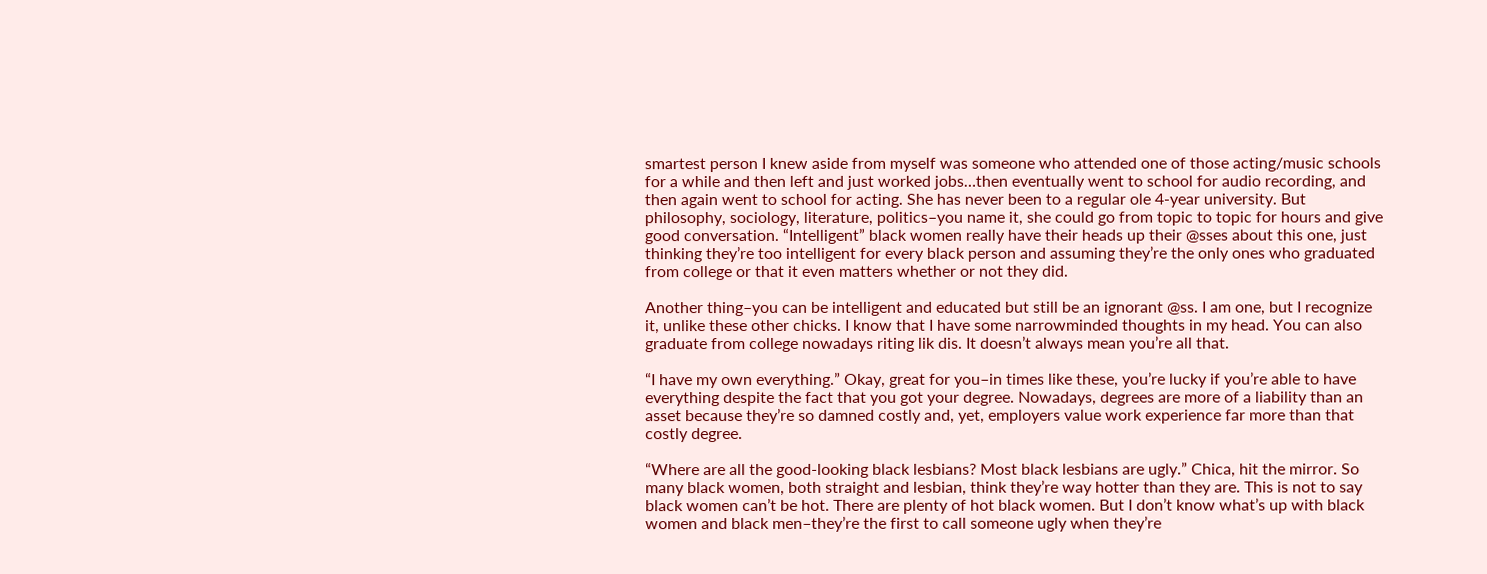smartest person I knew aside from myself was someone who attended one of those acting/music schools for a while and then left and just worked jobs…then eventually went to school for audio recording, and then again went to school for acting. She has never been to a regular ole 4-year university. But philosophy, sociology, literature, politics–you name it, she could go from topic to topic for hours and give good conversation. “Intelligent” black women really have their heads up their @sses about this one, just thinking they’re too intelligent for every black person and assuming they’re the only ones who graduated from college or that it even matters whether or not they did.

Another thing–you can be intelligent and educated but still be an ignorant @ss. I am one, but I recognize it, unlike these other chicks. I know that I have some narrowminded thoughts in my head. You can also graduate from college nowadays riting lik dis. It doesn’t always mean you’re all that.

“I have my own everything.” Okay, great for you–in times like these, you’re lucky if you’re able to have everything despite the fact that you got your degree. Nowadays, degrees are more of a liability than an asset because they’re so damned costly and, yet, employers value work experience far more than that costly degree.

“Where are all the good-looking black lesbians? Most black lesbians are ugly.” Chica, hit the mirror. So many black women, both straight and lesbian, think they’re way hotter than they are. This is not to say black women can’t be hot. There are plenty of hot black women. But I don’t know what’s up with black women and black men–they’re the first to call someone ugly when they’re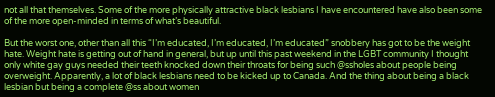not all that themselves. Some of the more physically attractive black lesbians I have encountered have also been some of the more open-minded in terms of what’s beautiful.

But the worst one, other than all this “I’m educated, I’m educated, I’m educated” snobbery has got to be the weight hate. Weight hate is getting out of hand in general, but up until this past weekend in the LGBT community I thought only white gay guys needed their teeth knocked down their throats for being such @ssholes about people being overweight. Apparently, a lot of black lesbians need to be kicked up to Canada. And the thing about being a black lesbian but being a complete @ss about women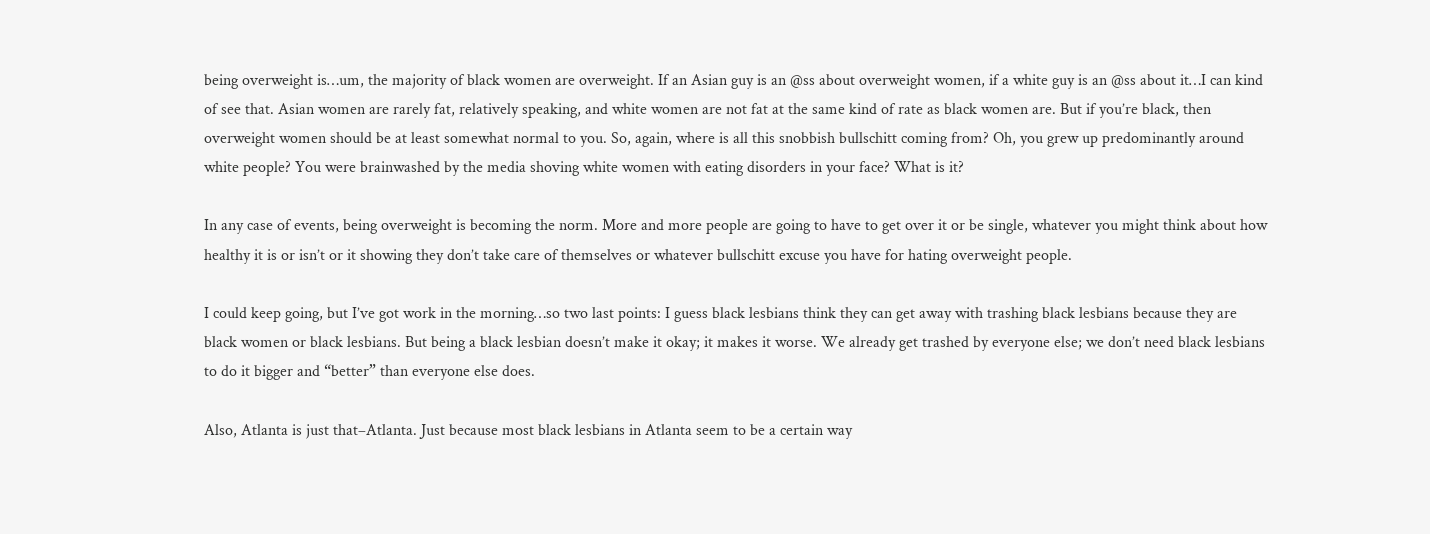being overweight is…um, the majority of black women are overweight. If an Asian guy is an @ss about overweight women, if a white guy is an @ss about it…I can kind of see that. Asian women are rarely fat, relatively speaking, and white women are not fat at the same kind of rate as black women are. But if you’re black, then overweight women should be at least somewhat normal to you. So, again, where is all this snobbish bullschitt coming from? Oh, you grew up predominantly around white people? You were brainwashed by the media shoving white women with eating disorders in your face? What is it?

In any case of events, being overweight is becoming the norm. More and more people are going to have to get over it or be single, whatever you might think about how healthy it is or isn’t or it showing they don’t take care of themselves or whatever bullschitt excuse you have for hating overweight people.

I could keep going, but I’ve got work in the morning…so two last points: I guess black lesbians think they can get away with trashing black lesbians because they are black women or black lesbians. But being a black lesbian doesn’t make it okay; it makes it worse. We already get trashed by everyone else; we don’t need black lesbians to do it bigger and “better” than everyone else does.

Also, Atlanta is just that–Atlanta. Just because most black lesbians in Atlanta seem to be a certain way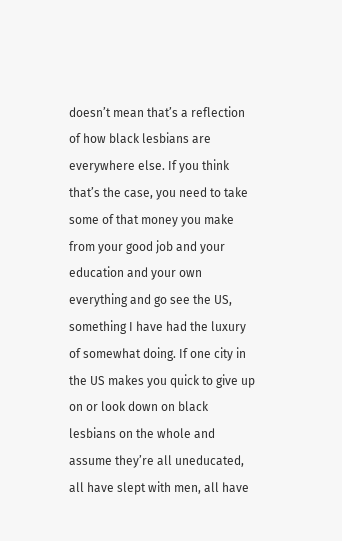doesn’t mean that’s a reflection of how black lesbians are everywhere else. If you think that’s the case, you need to take some of that money you make from your good job and your education and your own everything and go see the US, something I have had the luxury of somewhat doing. If one city in the US makes you quick to give up on or look down on black lesbians on the whole and assume they’re all uneducated, all have slept with men, all have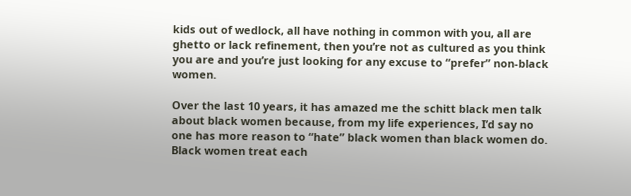kids out of wedlock, all have nothing in common with you, all are ghetto or lack refinement, then you’re not as cultured as you think you are and you’re just looking for any excuse to “prefer” non-black women.

Over the last 10 years, it has amazed me the schitt black men talk about black women because, from my life experiences, I’d say no one has more reason to “hate” black women than black women do. Black women treat each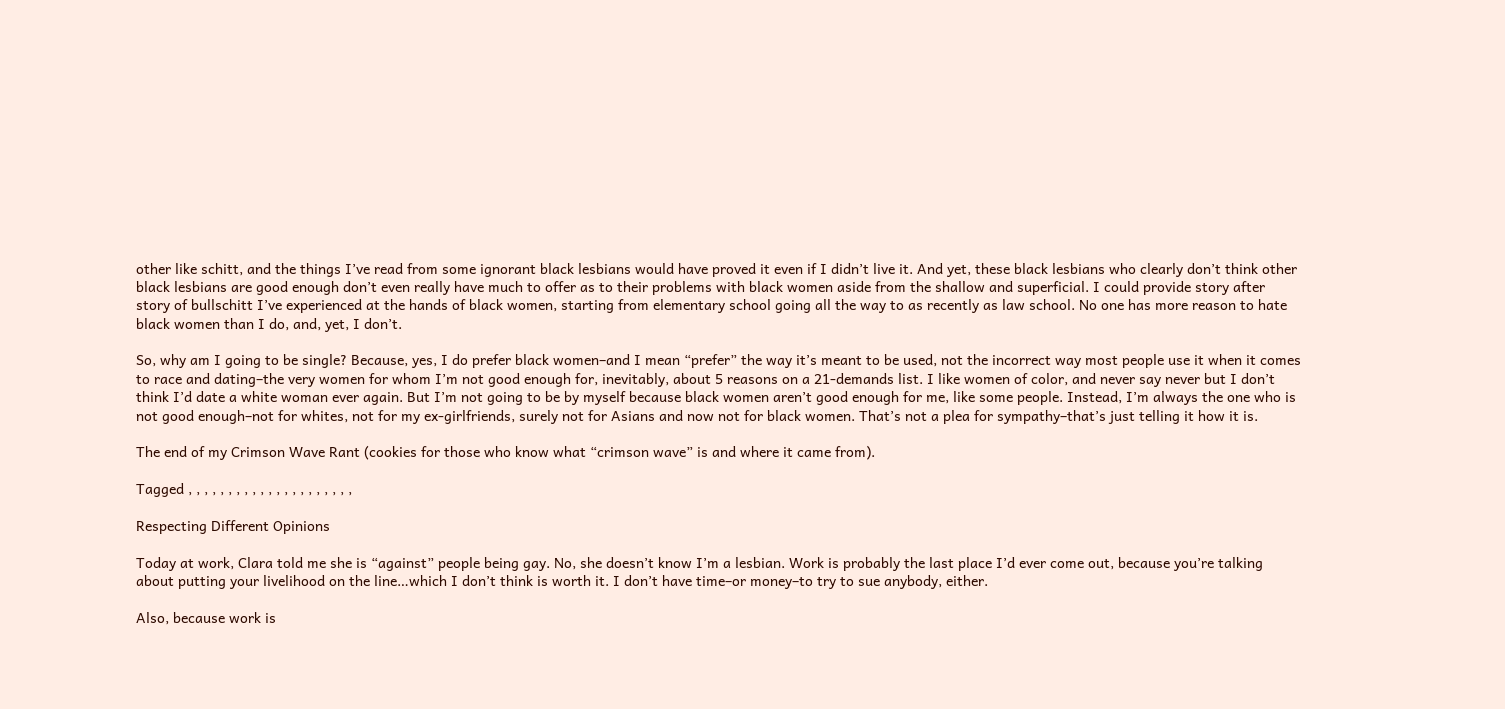other like schitt, and the things I’ve read from some ignorant black lesbians would have proved it even if I didn’t live it. And yet, these black lesbians who clearly don’t think other black lesbians are good enough don’t even really have much to offer as to their problems with black women aside from the shallow and superficial. I could provide story after story of bullschitt I’ve experienced at the hands of black women, starting from elementary school going all the way to as recently as law school. No one has more reason to hate black women than I do, and, yet, I don’t.

So, why am I going to be single? Because, yes, I do prefer black women–and I mean “prefer” the way it’s meant to be used, not the incorrect way most people use it when it comes to race and dating–the very women for whom I’m not good enough for, inevitably, about 5 reasons on a 21-demands list. I like women of color, and never say never but I don’t think I’d date a white woman ever again. But I’m not going to be by myself because black women aren’t good enough for me, like some people. Instead, I’m always the one who is not good enough–not for whites, not for my ex-girlfriends, surely not for Asians and now not for black women. That’s not a plea for sympathy–that’s just telling it how it is.

The end of my Crimson Wave Rant (cookies for those who know what “crimson wave” is and where it came from).

Tagged , , , , , , , , , , , , , , , , , , , , ,

Respecting Different Opinions

Today at work, Clara told me she is “against” people being gay. No, she doesn’t know I’m a lesbian. Work is probably the last place I’d ever come out, because you’re talking about putting your livelihood on the line…which I don’t think is worth it. I don’t have time–or money–to try to sue anybody, either.

Also, because work is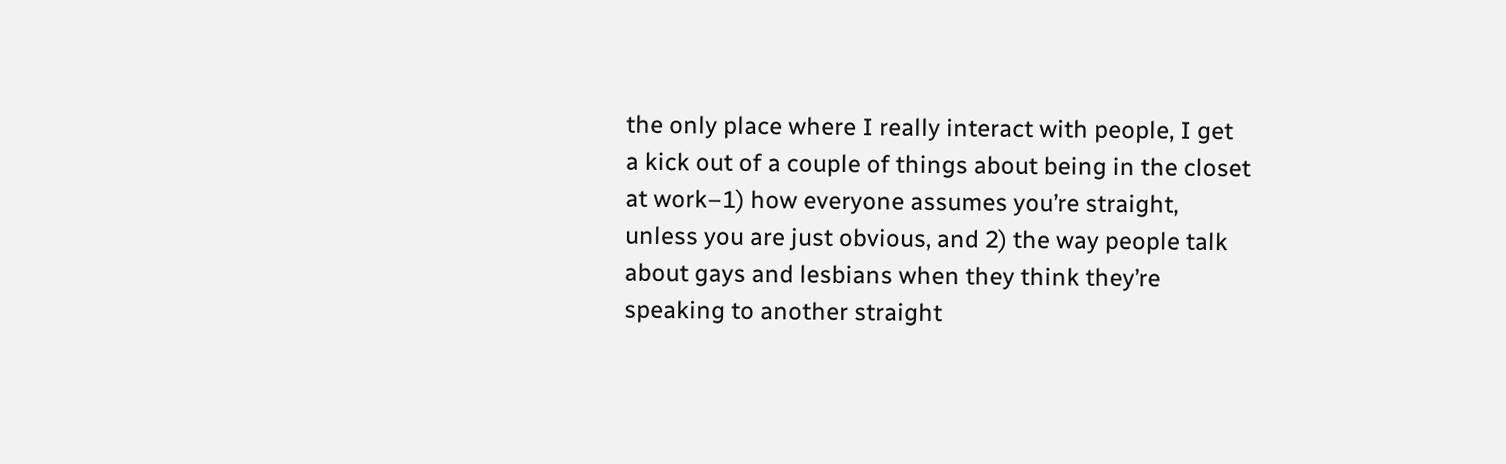the only place where I really interact with people, I get a kick out of a couple of things about being in the closet at work–1) how everyone assumes you’re straight, unless you are just obvious, and 2) the way people talk about gays and lesbians when they think they’re speaking to another straight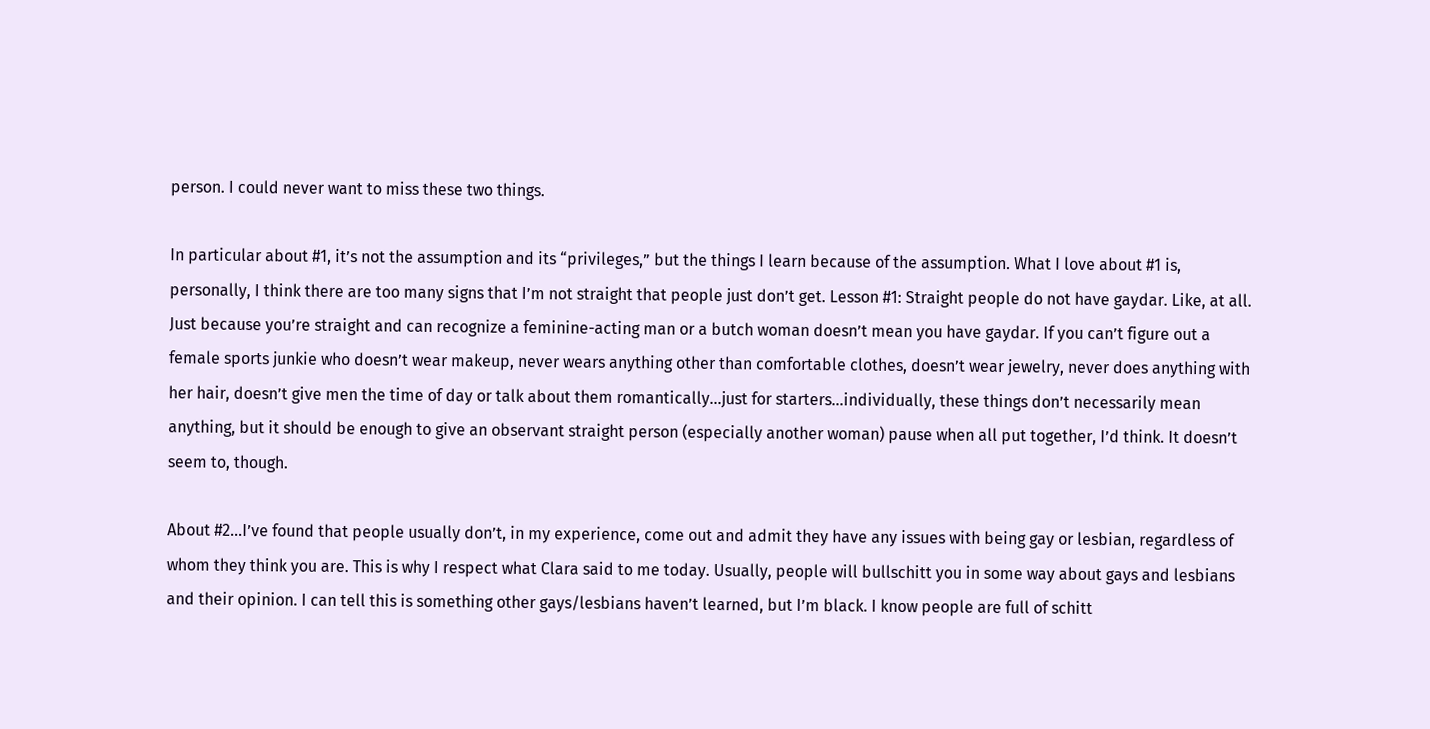person. I could never want to miss these two things.

In particular about #1, it’s not the assumption and its “privileges,” but the things I learn because of the assumption. What I love about #1 is, personally, I think there are too many signs that I’m not straight that people just don’t get. Lesson #1: Straight people do not have gaydar. Like, at all. Just because you’re straight and can recognize a feminine-acting man or a butch woman doesn’t mean you have gaydar. If you can’t figure out a female sports junkie who doesn’t wear makeup, never wears anything other than comfortable clothes, doesn’t wear jewelry, never does anything with her hair, doesn’t give men the time of day or talk about them romantically…just for starters…individually, these things don’t necessarily mean anything, but it should be enough to give an observant straight person (especially another woman) pause when all put together, I’d think. It doesn’t seem to, though.

About #2…I’ve found that people usually don’t, in my experience, come out and admit they have any issues with being gay or lesbian, regardless of whom they think you are. This is why I respect what Clara said to me today. Usually, people will bullschitt you in some way about gays and lesbians and their opinion. I can tell this is something other gays/lesbians haven’t learned, but I’m black. I know people are full of schitt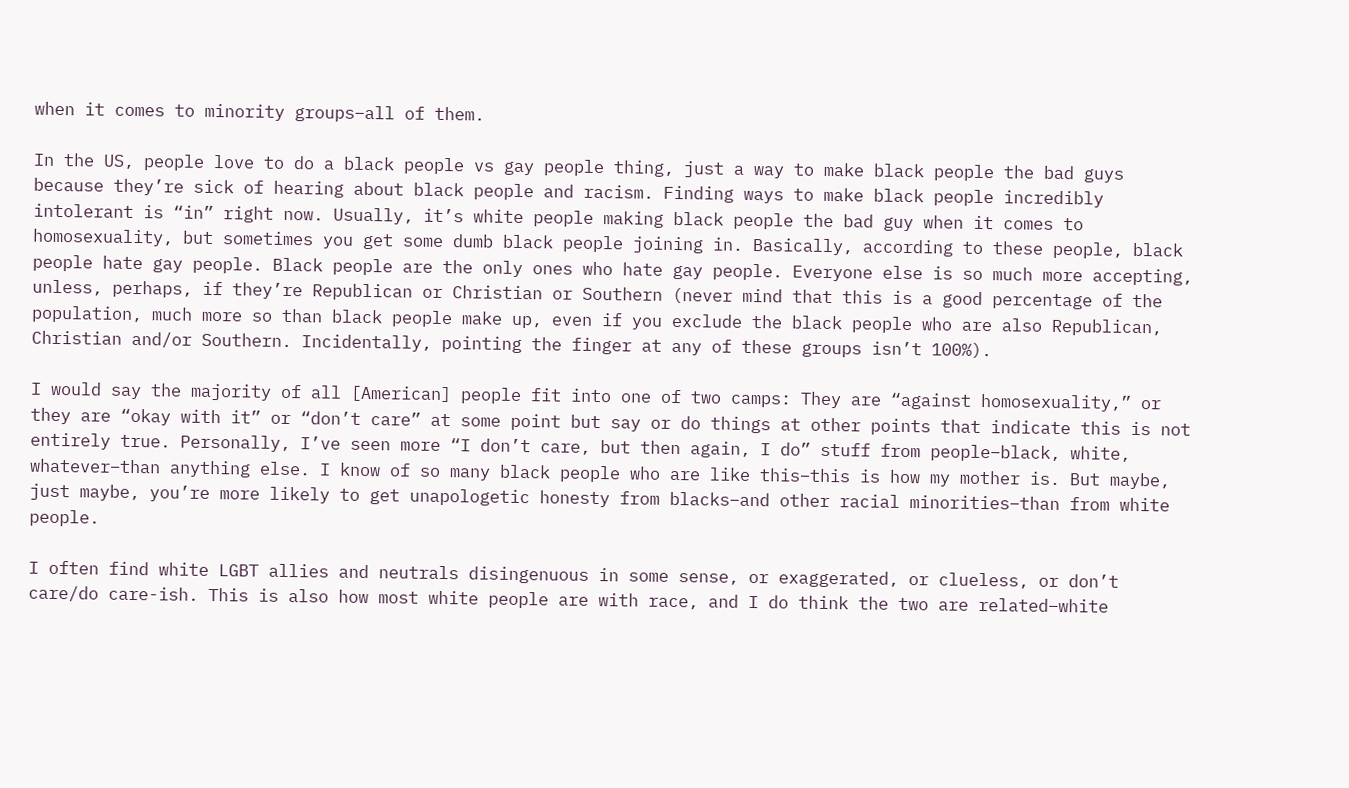when it comes to minority groups–all of them.

In the US, people love to do a black people vs gay people thing, just a way to make black people the bad guys because they’re sick of hearing about black people and racism. Finding ways to make black people incredibly intolerant is “in” right now. Usually, it’s white people making black people the bad guy when it comes to homosexuality, but sometimes you get some dumb black people joining in. Basically, according to these people, black people hate gay people. Black people are the only ones who hate gay people. Everyone else is so much more accepting, unless, perhaps, if they’re Republican or Christian or Southern (never mind that this is a good percentage of the population, much more so than black people make up, even if you exclude the black people who are also Republican, Christian and/or Southern. Incidentally, pointing the finger at any of these groups isn’t 100%).

I would say the majority of all [American] people fit into one of two camps: They are “against homosexuality,” or they are “okay with it” or “don’t care” at some point but say or do things at other points that indicate this is not entirely true. Personally, I’ve seen more “I don’t care, but then again, I do” stuff from people–black, white, whatever–than anything else. I know of so many black people who are like this–this is how my mother is. But maybe, just maybe, you’re more likely to get unapologetic honesty from blacks–and other racial minorities–than from white people.

I often find white LGBT allies and neutrals disingenuous in some sense, or exaggerated, or clueless, or don’t care/do care-ish. This is also how most white people are with race, and I do think the two are related–white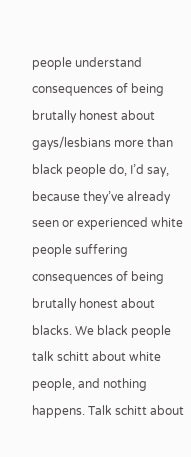people understand consequences of being brutally honest about gays/lesbians more than black people do, I’d say, because they’ve already seen or experienced white people suffering consequences of being brutally honest about blacks. We black people talk schitt about white people, and nothing happens. Talk schitt about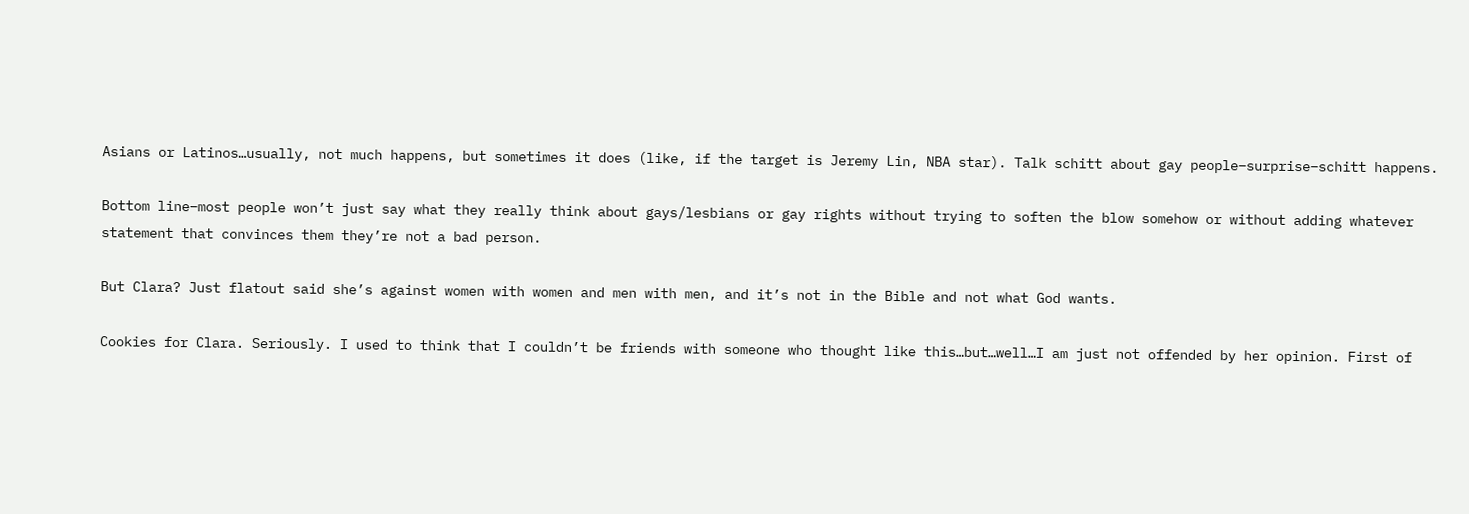Asians or Latinos…usually, not much happens, but sometimes it does (like, if the target is Jeremy Lin, NBA star). Talk schitt about gay people–surprise–schitt happens.

Bottom line–most people won’t just say what they really think about gays/lesbians or gay rights without trying to soften the blow somehow or without adding whatever statement that convinces them they’re not a bad person.

But Clara? Just flatout said she’s against women with women and men with men, and it’s not in the Bible and not what God wants.

Cookies for Clara. Seriously. I used to think that I couldn’t be friends with someone who thought like this…but…well…I am just not offended by her opinion. First of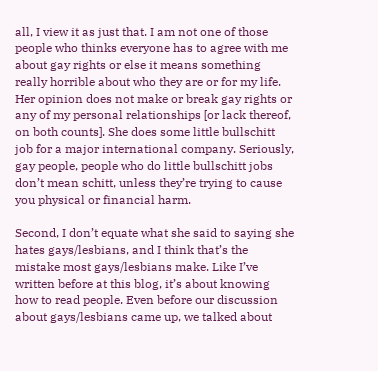all, I view it as just that. I am not one of those people who thinks everyone has to agree with me about gay rights or else it means something really horrible about who they are or for my life. Her opinion does not make or break gay rights or any of my personal relationships [or lack thereof, on both counts]. She does some little bullschitt job for a major international company. Seriously, gay people, people who do little bullschitt jobs don’t mean schitt, unless they’re trying to cause you physical or financial harm.

Second, I don’t equate what she said to saying she hates gays/lesbians, and I think that’s the mistake most gays/lesbians make. Like I’ve written before at this blog, it’s about knowing how to read people. Even before our discussion about gays/lesbians came up, we talked about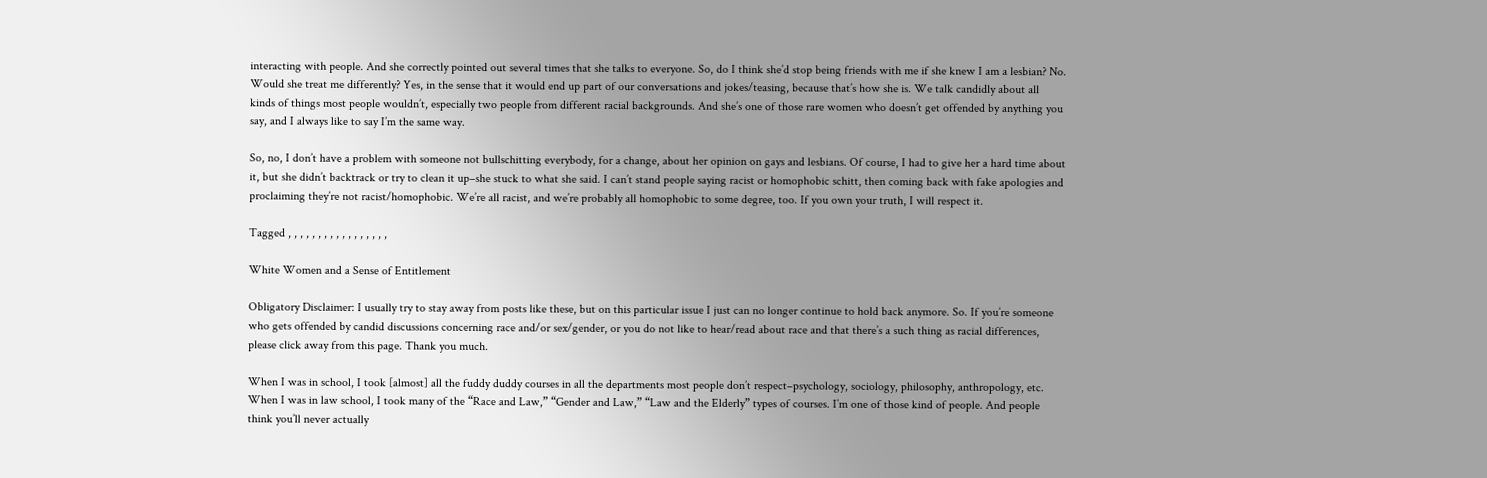interacting with people. And she correctly pointed out several times that she talks to everyone. So, do I think she’d stop being friends with me if she knew I am a lesbian? No. Would she treat me differently? Yes, in the sense that it would end up part of our conversations and jokes/teasing, because that’s how she is. We talk candidly about all kinds of things most people wouldn’t, especially two people from different racial backgrounds. And she’s one of those rare women who doesn’t get offended by anything you say, and I always like to say I’m the same way.

So, no, I don’t have a problem with someone not bullschitting everybody, for a change, about her opinion on gays and lesbians. Of course, I had to give her a hard time about it, but she didn’t backtrack or try to clean it up–she stuck to what she said. I can’t stand people saying racist or homophobic schitt, then coming back with fake apologies and proclaiming they’re not racist/homophobic. We’re all racist, and we’re probably all homophobic to some degree, too. If you own your truth, I will respect it.

Tagged , , , , , , , , , , , , , , , , ,

White Women and a Sense of Entitlement

Obligatory Disclaimer: I usually try to stay away from posts like these, but on this particular issue I just can no longer continue to hold back anymore. So. If you’re someone who gets offended by candid discussions concerning race and/or sex/gender, or you do not like to hear/read about race and that there’s a such thing as racial differences, please click away from this page. Thank you much.

When I was in school, I took [almost] all the fuddy duddy courses in all the departments most people don’t respect–psychology, sociology, philosophy, anthropology, etc. When I was in law school, I took many of the “Race and Law,” “Gender and Law,” “Law and the Elderly” types of courses. I’m one of those kind of people. And people think you’ll never actually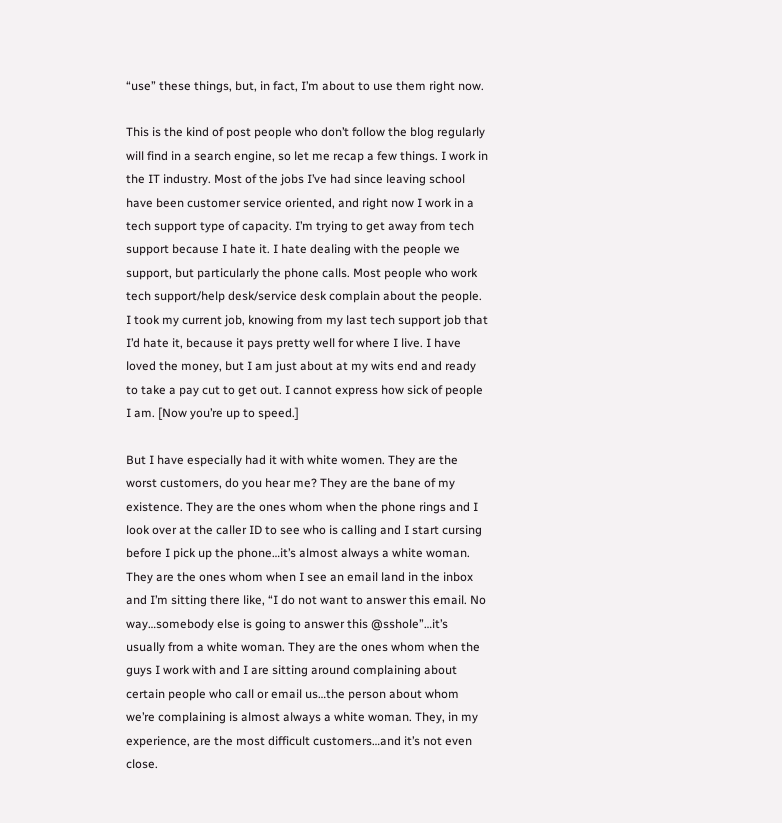“use” these things, but, in fact, I’m about to use them right now.

This is the kind of post people who don’t follow the blog regularly will find in a search engine, so let me recap a few things. I work in the IT industry. Most of the jobs I’ve had since leaving school have been customer service oriented, and right now I work in a tech support type of capacity. I’m trying to get away from tech support because I hate it. I hate dealing with the people we support, but particularly the phone calls. Most people who work tech support/help desk/service desk complain about the people. I took my current job, knowing from my last tech support job that I’d hate it, because it pays pretty well for where I live. I have loved the money, but I am just about at my wits end and ready to take a pay cut to get out. I cannot express how sick of people I am. [Now you’re up to speed.]

But I have especially had it with white women. They are the worst customers, do you hear me? They are the bane of my existence. They are the ones whom when the phone rings and I look over at the caller ID to see who is calling and I start cursing before I pick up the phone…it’s almost always a white woman. They are the ones whom when I see an email land in the inbox and I’m sitting there like, “I do not want to answer this email. No way…somebody else is going to answer this @sshole”…it’s usually from a white woman. They are the ones whom when the guys I work with and I are sitting around complaining about certain people who call or email us…the person about whom we’re complaining is almost always a white woman. They, in my experience, are the most difficult customers…and it’s not even close.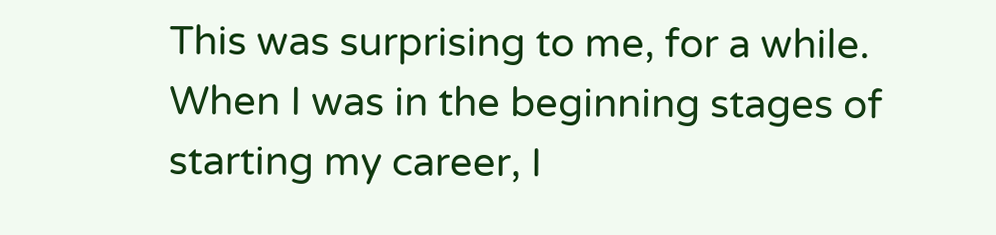This was surprising to me, for a while. When I was in the beginning stages of starting my career, I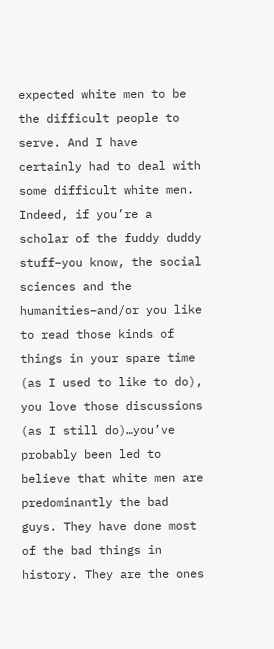expected white men to be the difficult people to serve. And I have certainly had to deal with some difficult white men. Indeed, if you’re a scholar of the fuddy duddy stuff–you know, the social sciences and the humanities–and/or you like to read those kinds of things in your spare time (as I used to like to do), you love those discussions (as I still do)…you’ve probably been led to believe that white men are predominantly the bad guys. They have done most of the bad things in history. They are the ones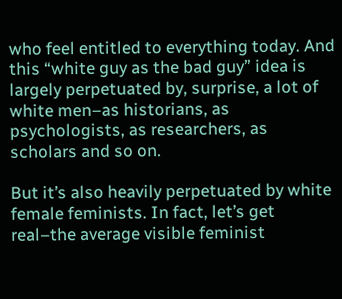who feel entitled to everything today. And this “white guy as the bad guy” idea is largely perpetuated by, surprise, a lot of white men–as historians, as psychologists, as researchers, as scholars and so on.

But it’s also heavily perpetuated by white female feminists. In fact, let’s get real–the average visible feminist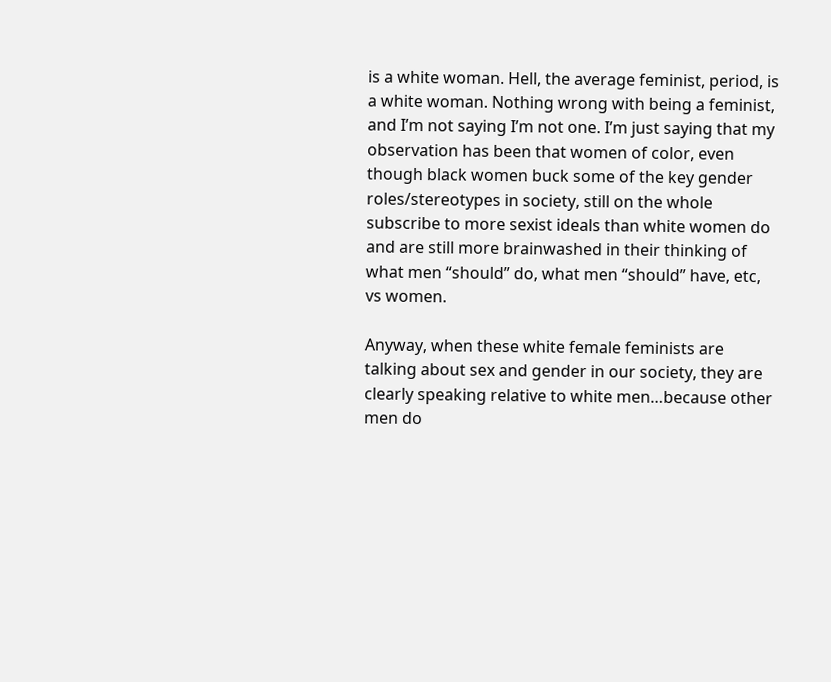is a white woman. Hell, the average feminist, period, is a white woman. Nothing wrong with being a feminist, and I’m not saying I’m not one. I’m just saying that my observation has been that women of color, even though black women buck some of the key gender roles/stereotypes in society, still on the whole subscribe to more sexist ideals than white women do and are still more brainwashed in their thinking of what men “should” do, what men “should” have, etc, vs women.

Anyway, when these white female feminists are talking about sex and gender in our society, they are clearly speaking relative to white men…because other men do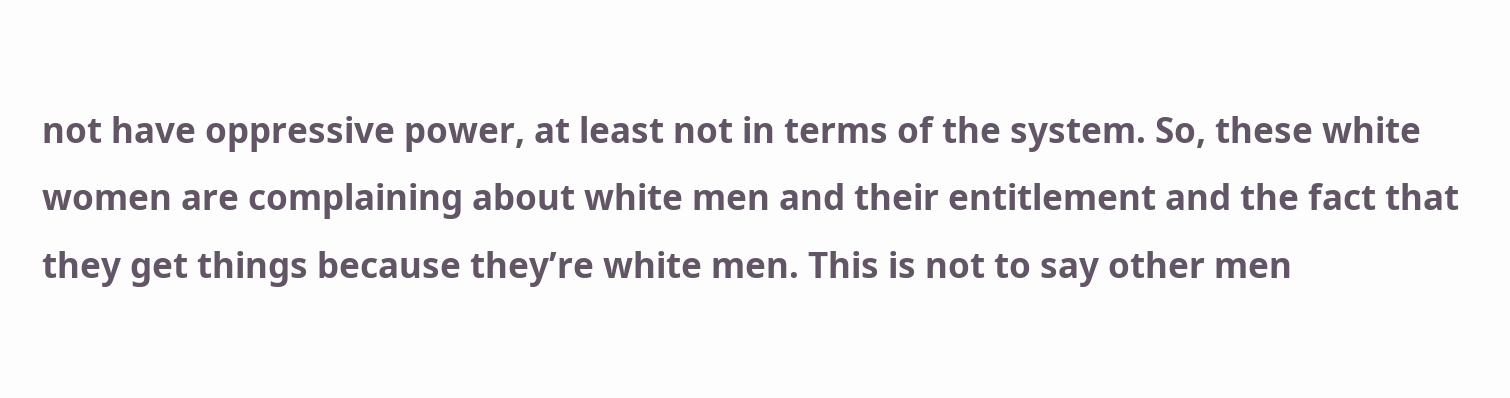not have oppressive power, at least not in terms of the system. So, these white women are complaining about white men and their entitlement and the fact that they get things because they’re white men. This is not to say other men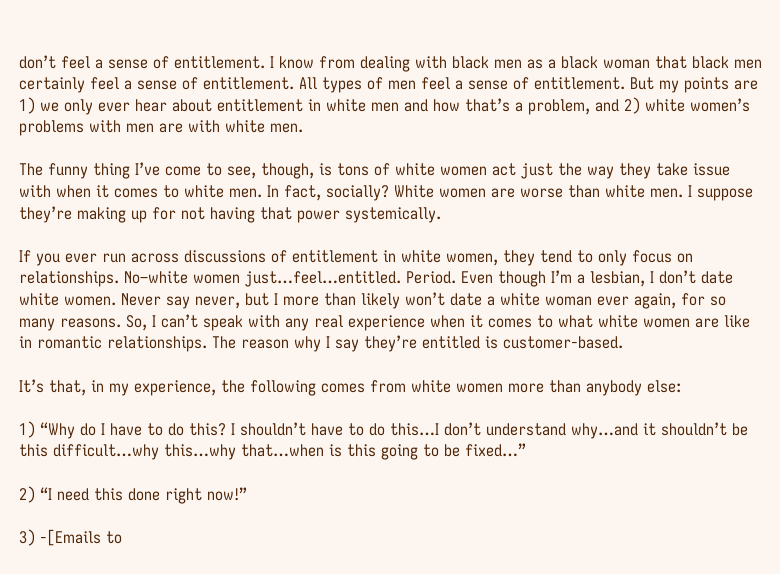don’t feel a sense of entitlement. I know from dealing with black men as a black woman that black men certainly feel a sense of entitlement. All types of men feel a sense of entitlement. But my points are 1) we only ever hear about entitlement in white men and how that’s a problem, and 2) white women’s problems with men are with white men.

The funny thing I’ve come to see, though, is tons of white women act just the way they take issue with when it comes to white men. In fact, socially? White women are worse than white men. I suppose they’re making up for not having that power systemically.

If you ever run across discussions of entitlement in white women, they tend to only focus on relationships. No–white women just…feel…entitled. Period. Even though I’m a lesbian, I don’t date white women. Never say never, but I more than likely won’t date a white woman ever again, for so many reasons. So, I can’t speak with any real experience when it comes to what white women are like in romantic relationships. The reason why I say they’re entitled is customer-based.

It’s that, in my experience, the following comes from white women more than anybody else:

1) “Why do I have to do this? I shouldn’t have to do this…I don’t understand why…and it shouldn’t be this difficult…why this…why that…when is this going to be fixed…”

2) “I need this done right now!”

3) -[Emails to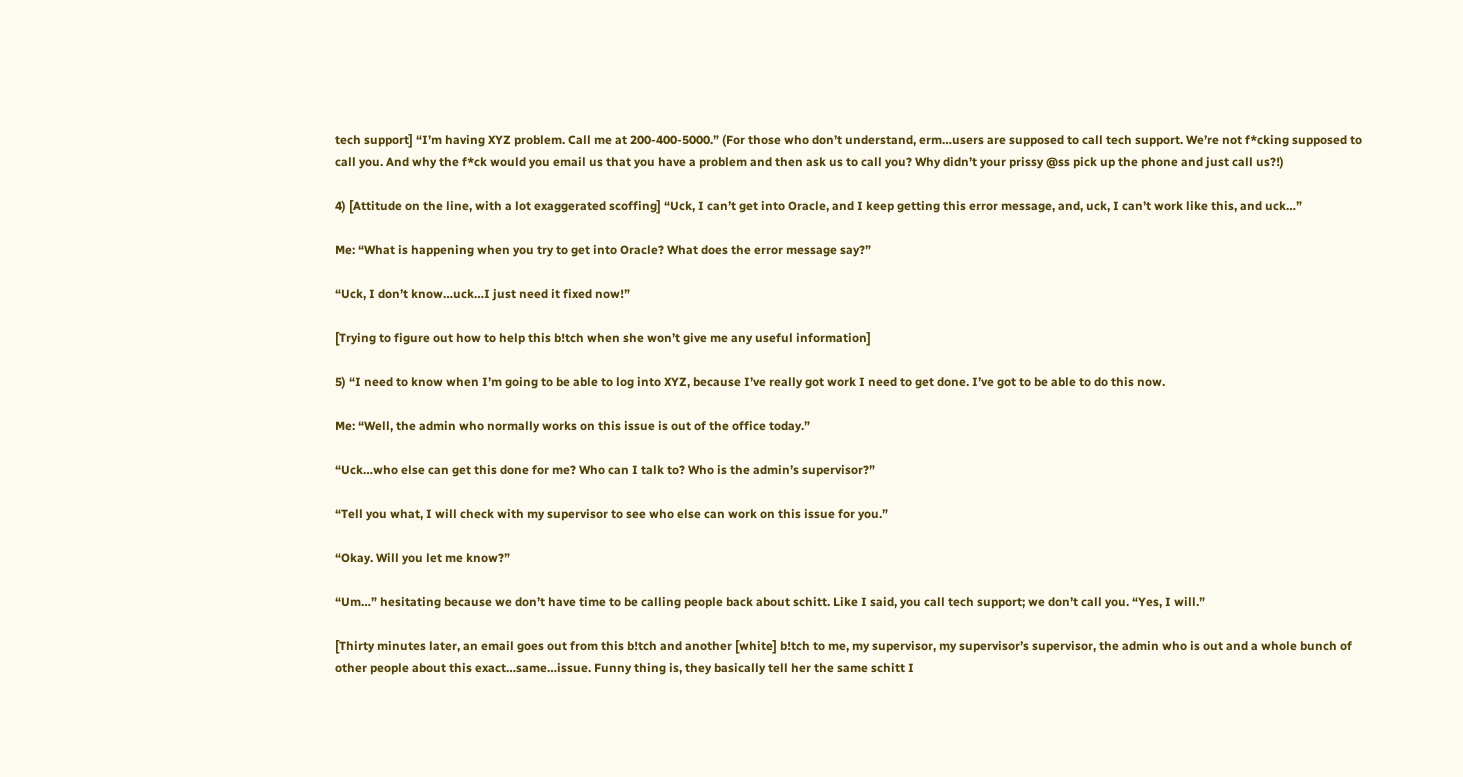tech support] “I’m having XYZ problem. Call me at 200-400-5000.” (For those who don’t understand, erm…users are supposed to call tech support. We’re not f*cking supposed to call you. And why the f*ck would you email us that you have a problem and then ask us to call you? Why didn’t your prissy @ss pick up the phone and just call us?!)

4) [Attitude on the line, with a lot exaggerated scoffing] “Uck, I can’t get into Oracle, and I keep getting this error message, and, uck, I can’t work like this, and uck…”

Me: “What is happening when you try to get into Oracle? What does the error message say?”

“Uck, I don’t know…uck…I just need it fixed now!”

[Trying to figure out how to help this b!tch when she won’t give me any useful information]

5) “I need to know when I’m going to be able to log into XYZ, because I’ve really got work I need to get done. I’ve got to be able to do this now.

Me: “Well, the admin who normally works on this issue is out of the office today.”

“Uck…who else can get this done for me? Who can I talk to? Who is the admin’s supervisor?”

“Tell you what, I will check with my supervisor to see who else can work on this issue for you.”

“Okay. Will you let me know?”

“Um…” hesitating because we don’t have time to be calling people back about schitt. Like I said, you call tech support; we don’t call you. “Yes, I will.”

[Thirty minutes later, an email goes out from this b!tch and another [white] b!tch to me, my supervisor, my supervisor’s supervisor, the admin who is out and a whole bunch of other people about this exact…same…issue. Funny thing is, they basically tell her the same schitt I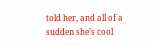told her, and all of a sudden she’s cool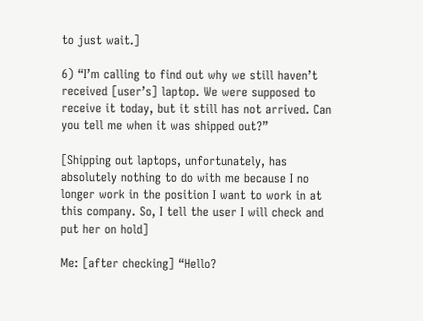to just wait.]

6) “I’m calling to find out why we still haven’t received [user’s] laptop. We were supposed to receive it today, but it still has not arrived. Can you tell me when it was shipped out?”

[Shipping out laptops, unfortunately, has absolutely nothing to do with me because I no longer work in the position I want to work in at this company. So, I tell the user I will check and put her on hold]

Me: [after checking] “Hello?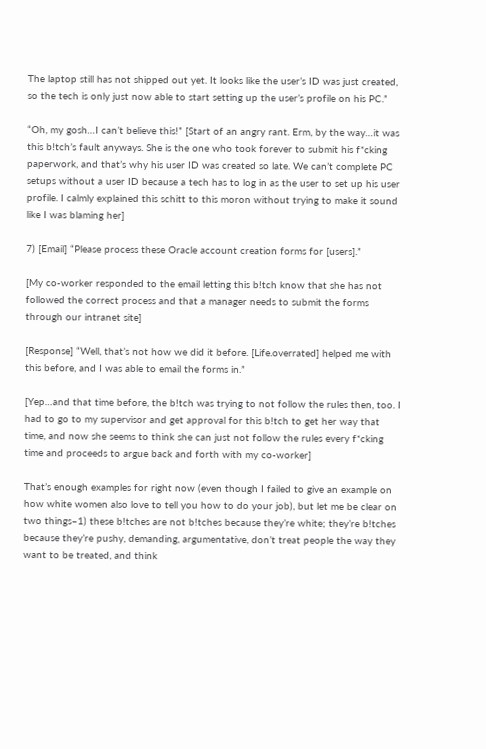The laptop still has not shipped out yet. It looks like the user’s ID was just created, so the tech is only just now able to start setting up the user’s profile on his PC.”

“Oh, my gosh…I can’t believe this!” [Start of an angry rant. Erm, by the way…it was this b!tch’s fault anyways. She is the one who took forever to submit his f*cking paperwork, and that’s why his user ID was created so late. We can’t complete PC setups without a user ID because a tech has to log in as the user to set up his user profile. I calmly explained this schitt to this moron without trying to make it sound like I was blaming her]

7) [Email] “Please process these Oracle account creation forms for [users].”

[My co-worker responded to the email letting this b!tch know that she has not followed the correct process and that a manager needs to submit the forms through our intranet site]

[Response] “Well, that’s not how we did it before. [Life.overrated] helped me with this before, and I was able to email the forms in.”

[Yep…and that time before, the b!tch was trying to not follow the rules then, too. I had to go to my supervisor and get approval for this b!tch to get her way that time, and now she seems to think she can just not follow the rules every f*cking time and proceeds to argue back and forth with my co-worker]

That’s enough examples for right now (even though I failed to give an example on how white women also love to tell you how to do your job), but let me be clear on two things–1) these b!tches are not b!tches because they’re white; they’re b!tches because they’re pushy, demanding, argumentative, don’t treat people the way they want to be treated, and think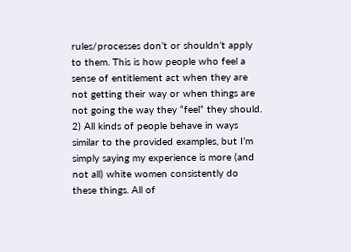rules/processes don’t or shouldn’t apply to them. This is how people who feel a sense of entitlement act when they are not getting their way or when things are not going the way they “feel” they should. 2) All kinds of people behave in ways similar to the provided examples, but I’m simply saying my experience is more (and not all) white women consistently do these things. All of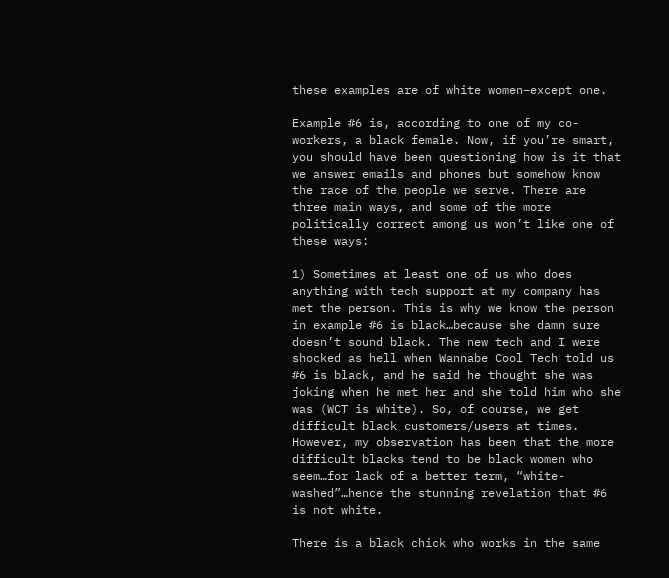these examples are of white women–except one.

Example #6 is, according to one of my co-workers, a black female. Now, if you’re smart, you should have been questioning how is it that we answer emails and phones but somehow know the race of the people we serve. There are three main ways, and some of the more politically correct among us won’t like one of these ways:

1) Sometimes at least one of us who does anything with tech support at my company has met the person. This is why we know the person in example #6 is black…because she damn sure doesn’t sound black. The new tech and I were shocked as hell when Wannabe Cool Tech told us #6 is black, and he said he thought she was joking when he met her and she told him who she was (WCT is white). So, of course, we get difficult black customers/users at times. However, my observation has been that the more difficult blacks tend to be black women who seem…for lack of a better term, “white-washed”…hence the stunning revelation that #6 is not white.

There is a black chick who works in the same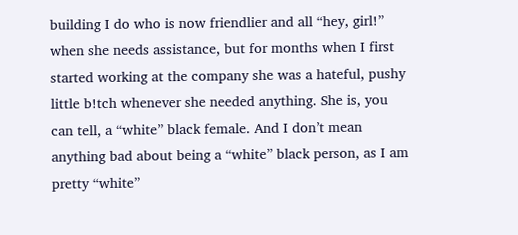building I do who is now friendlier and all “hey, girl!” when she needs assistance, but for months when I first started working at the company she was a hateful, pushy little b!tch whenever she needed anything. She is, you can tell, a “white” black female. And I don’t mean anything bad about being a “white” black person, as I am pretty “white”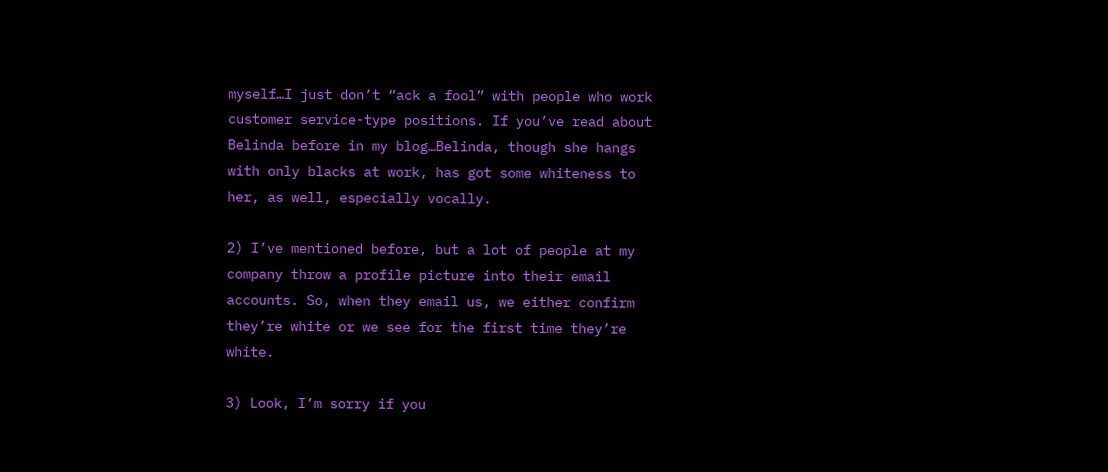myself…I just don’t “ack a fool” with people who work customer service-type positions. If you’ve read about Belinda before in my blog…Belinda, though she hangs with only blacks at work, has got some whiteness to her, as well, especially vocally.

2) I’ve mentioned before, but a lot of people at my company throw a profile picture into their email accounts. So, when they email us, we either confirm they’re white or we see for the first time they’re white.

3) Look, I’m sorry if you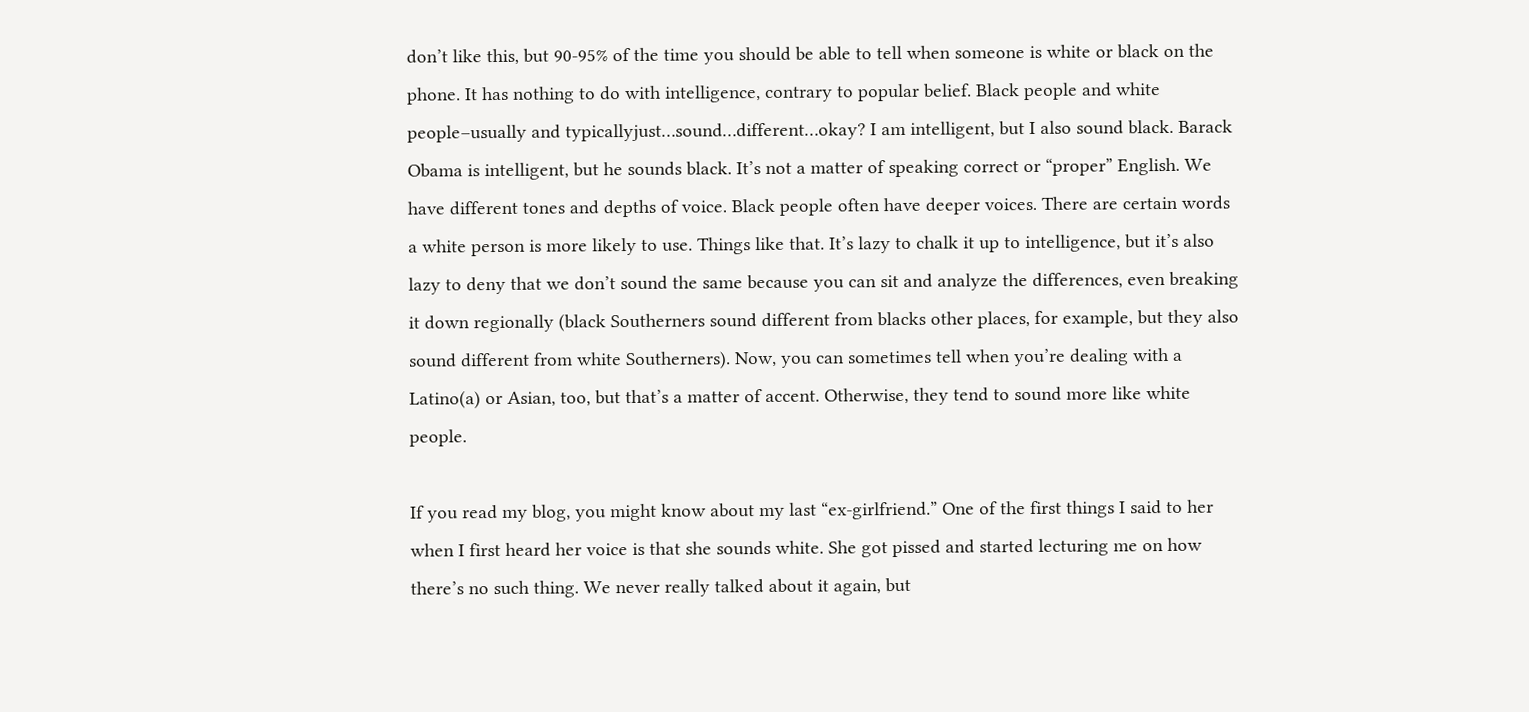don’t like this, but 90-95% of the time you should be able to tell when someone is white or black on the phone. It has nothing to do with intelligence, contrary to popular belief. Black people and white people–usually and typicallyjust…sound…different…okay? I am intelligent, but I also sound black. Barack Obama is intelligent, but he sounds black. It’s not a matter of speaking correct or “proper” English. We have different tones and depths of voice. Black people often have deeper voices. There are certain words a white person is more likely to use. Things like that. It’s lazy to chalk it up to intelligence, but it’s also lazy to deny that we don’t sound the same because you can sit and analyze the differences, even breaking it down regionally (black Southerners sound different from blacks other places, for example, but they also sound different from white Southerners). Now, you can sometimes tell when you’re dealing with a Latino(a) or Asian, too, but that’s a matter of accent. Otherwise, they tend to sound more like white people.

If you read my blog, you might know about my last “ex-girlfriend.” One of the first things I said to her when I first heard her voice is that she sounds white. She got pissed and started lecturing me on how there’s no such thing. We never really talked about it again, but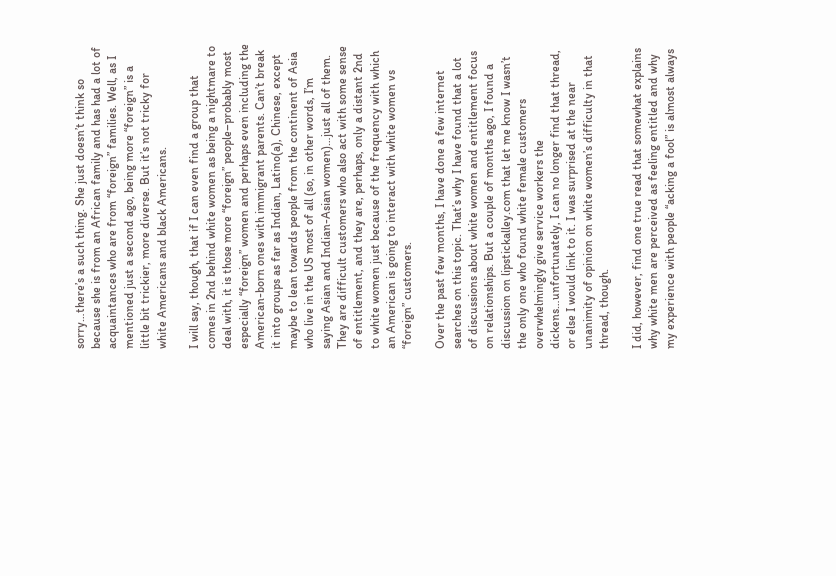sorry…there’s a such thing. She just doesn’t think so because she is from an African family and has had a lot of acquaintances who are from “foreign” families. Well, as I mentioned just a second ago, being more “foreign” is a little bit trickier, more diverse. But it’s not tricky for white Americans and black Americans.

I will say, though, that if I can even find a group that comes in 2nd behind white women as being a nightmare to deal with, it is those more “foreign” people–probably most especially “foreign” women and perhaps even including the American-born ones with immigrant parents. Can’t break it into groups as far as Indian, Latino(a), Chinese, except maybe to lean towards people from the continent of Asia who live in the US most of all (so, in other words, I’m saying Asian and Indian-Asian women)…just all of them. They are difficult customers who also act with some sense of entitlement, and they are, perhaps, only a distant 2nd to white women just because of the frequency with which an American is going to interact with white women vs “foreign” customers.

Over the past few months, I have done a few internet searches on this topic. That’s why I have found that a lot of discussions about white women and entitlement focus on relationships. But a couple of months ago, I found a discussion on lipstickalley.com that let me know I wasn’t the only one who found white female customers overwhelmingly give service workers the dickens…unfortunately, I can no longer find that thread, or else I would link to it. I was surprised at the near unanimity of opinion on white women’s difficulty in that thread, though.

I did, however, find one true read that somewhat explains why white men are perceived as feeling entitled and why my experience with people “acking a fool” is almost always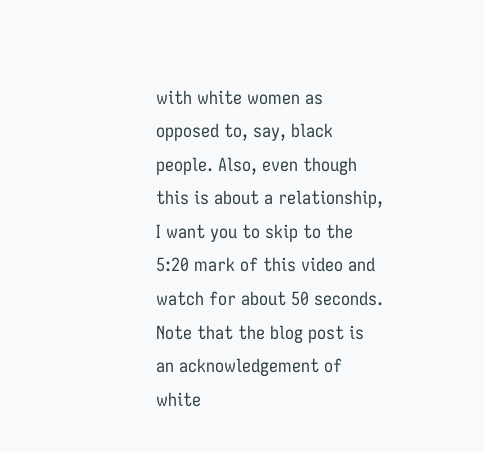with white women as opposed to, say, black people. Also, even though this is about a relationship, I want you to skip to the 5:20 mark of this video and watch for about 50 seconds. Note that the blog post is an acknowledgement of white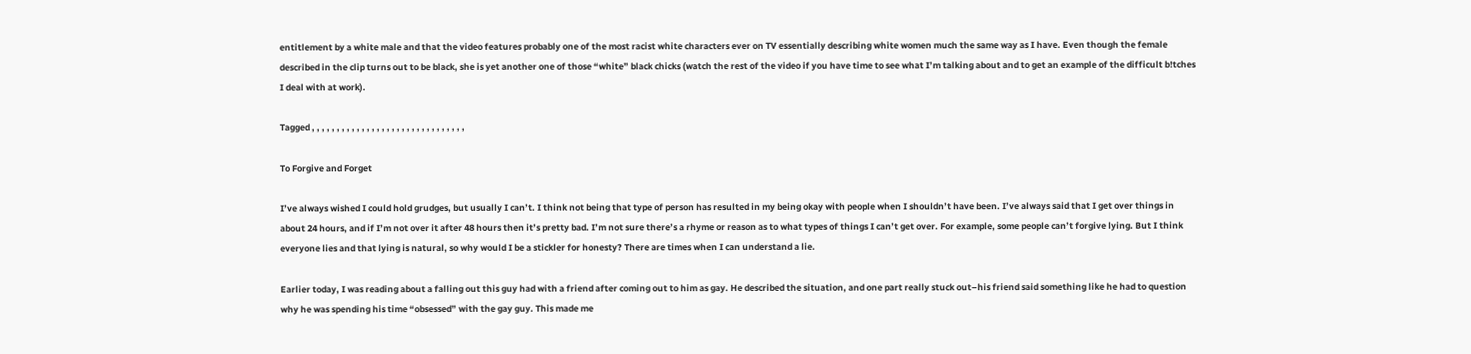entitlement by a white male and that the video features probably one of the most racist white characters ever on TV essentially describing white women much the same way as I have. Even though the female described in the clip turns out to be black, she is yet another one of those “white” black chicks (watch the rest of the video if you have time to see what I’m talking about and to get an example of the difficult b!tches I deal with at work).

Tagged , , , , , , , , , , , , , , , , , , , , , , , , , , , , , , ,

To Forgive and Forget

I’ve always wished I could hold grudges, but usually I can’t. I think not being that type of person has resulted in my being okay with people when I shouldn’t have been. I’ve always said that I get over things in about 24 hours, and if I’m not over it after 48 hours then it’s pretty bad. I’m not sure there’s a rhyme or reason as to what types of things I can’t get over. For example, some people can’t forgive lying. But I think everyone lies and that lying is natural, so why would I be a stickler for honesty? There are times when I can understand a lie.

Earlier today, I was reading about a falling out this guy had with a friend after coming out to him as gay. He described the situation, and one part really stuck out–his friend said something like he had to question why he was spending his time “obsessed” with the gay guy. This made me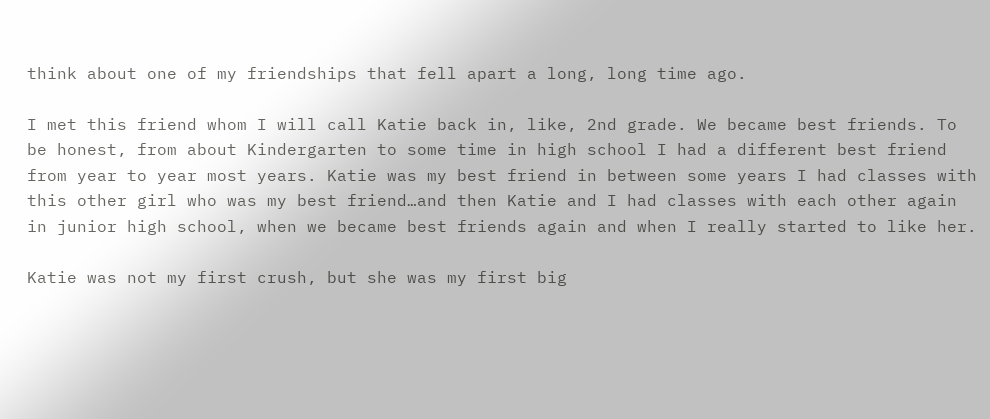think about one of my friendships that fell apart a long, long time ago.

I met this friend whom I will call Katie back in, like, 2nd grade. We became best friends. To be honest, from about Kindergarten to some time in high school I had a different best friend from year to year most years. Katie was my best friend in between some years I had classes with this other girl who was my best friend…and then Katie and I had classes with each other again in junior high school, when we became best friends again and when I really started to like her.

Katie was not my first crush, but she was my first big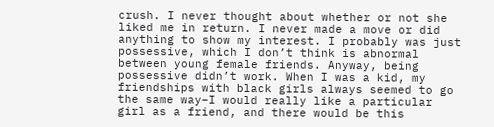crush. I never thought about whether or not she liked me in return. I never made a move or did anything to show my interest. I probably was just possessive, which I don’t think is abnormal between young female friends. Anyway, being possessive didn’t work. When I was a kid, my friendships with black girls always seemed to go the same way–I would really like a particular girl as a friend, and there would be this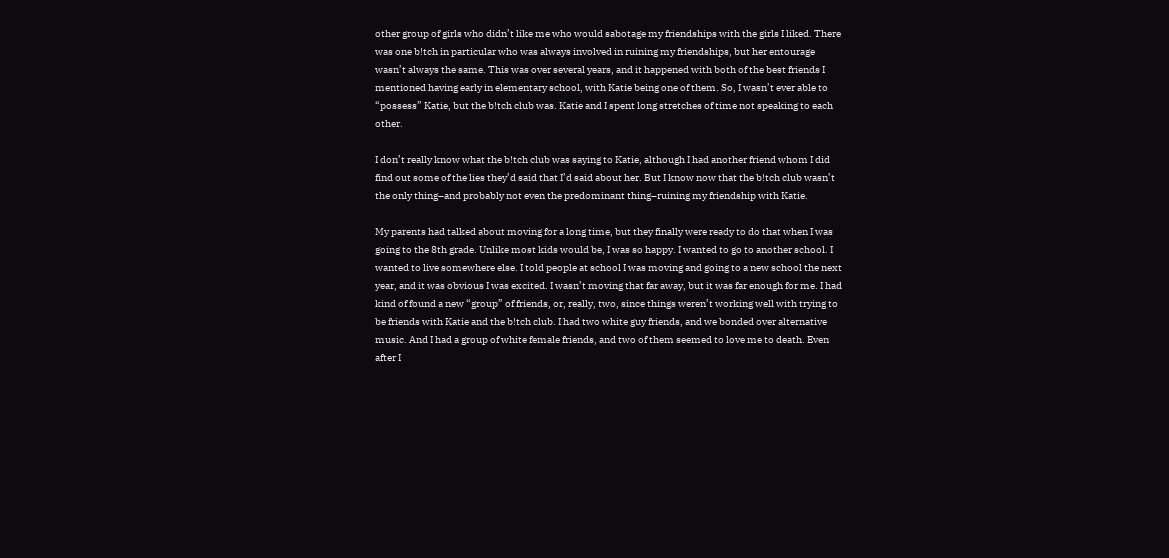other group of girls who didn’t like me who would sabotage my friendships with the girls I liked. There was one b!tch in particular who was always involved in ruining my friendships, but her entourage wasn’t always the same. This was over several years, and it happened with both of the best friends I mentioned having early in elementary school, with Katie being one of them. So, I wasn’t ever able to “possess” Katie, but the b!tch club was. Katie and I spent long stretches of time not speaking to each other.

I don’t really know what the b!tch club was saying to Katie, although I had another friend whom I did find out some of the lies they’d said that I’d said about her. But I know now that the b!tch club wasn’t the only thing–and probably not even the predominant thing–ruining my friendship with Katie.

My parents had talked about moving for a long time, but they finally were ready to do that when I was going to the 8th grade. Unlike most kids would be, I was so happy. I wanted to go to another school. I wanted to live somewhere else. I told people at school I was moving and going to a new school the next year, and it was obvious I was excited. I wasn’t moving that far away, but it was far enough for me. I had kind of found a new “group” of friends, or, really, two, since things weren’t working well with trying to be friends with Katie and the b!tch club. I had two white guy friends, and we bonded over alternative music. And I had a group of white female friends, and two of them seemed to love me to death. Even after I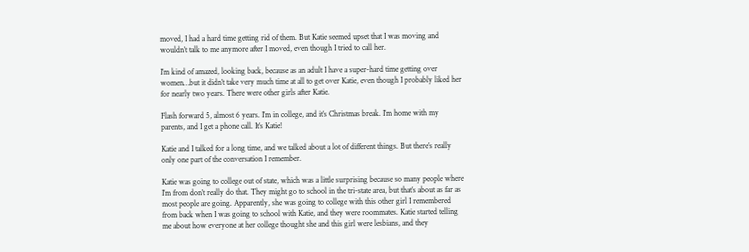moved, I had a hard time getting rid of them. But Katie seemed upset that I was moving and wouldn’t talk to me anymore after I moved, even though I tried to call her.

I’m kind of amazed, looking back, because as an adult I have a super-hard time getting over women…but it didn’t take very much time at all to get over Katie, even though I probably liked her for nearly two years. There were other girls after Katie.

Flash forward 5, almost 6 years. I’m in college, and it’s Christmas break. I’m home with my parents, and I get a phone call. It’s Katie!

Katie and I talked for a long time, and we talked about a lot of different things. But there’s really only one part of the conversation I remember.

Katie was going to college out of state, which was a little surprising because so many people where I’m from don’t really do that. They might go to school in the tri-state area, but that’s about as far as most people are going. Apparently, she was going to college with this other girl I remembered from back when I was going to school with Katie, and they were roommates. Katie started telling me about how everyone at her college thought she and this girl were lesbians, and they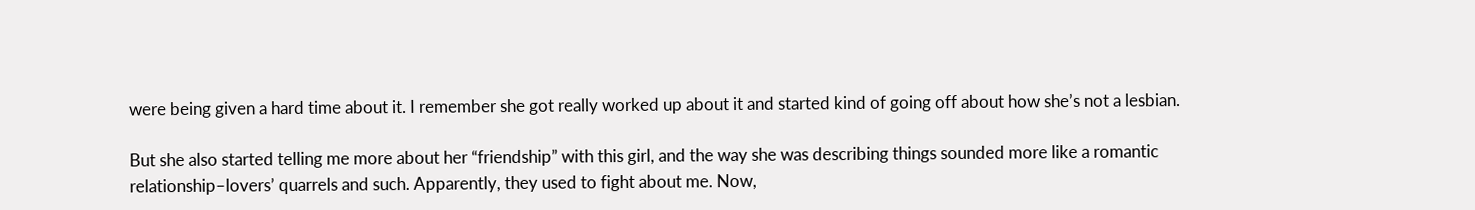were being given a hard time about it. I remember she got really worked up about it and started kind of going off about how she’s not a lesbian.

But she also started telling me more about her “friendship” with this girl, and the way she was describing things sounded more like a romantic relationship–lovers’ quarrels and such. Apparently, they used to fight about me. Now,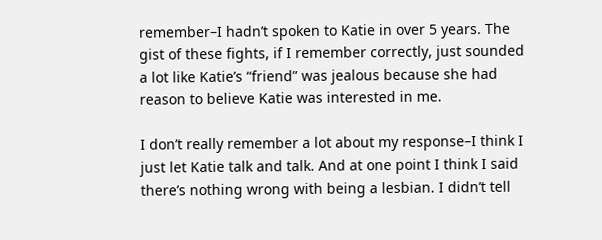remember–I hadn’t spoken to Katie in over 5 years. The gist of these fights, if I remember correctly, just sounded a lot like Katie’s “friend” was jealous because she had reason to believe Katie was interested in me.

I don’t really remember a lot about my response–I think I just let Katie talk and talk. And at one point I think I said there’s nothing wrong with being a lesbian. I didn’t tell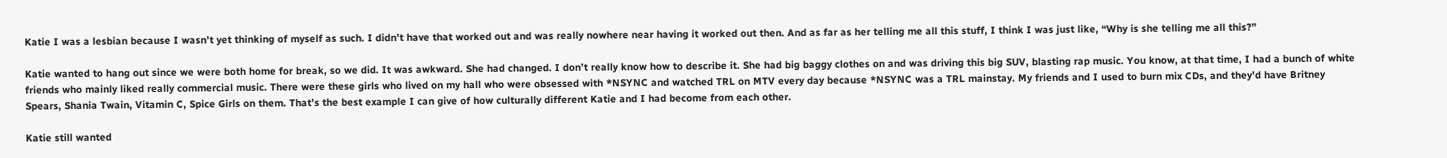Katie I was a lesbian because I wasn’t yet thinking of myself as such. I didn’t have that worked out and was really nowhere near having it worked out then. And as far as her telling me all this stuff, I think I was just like, “Why is she telling me all this?”

Katie wanted to hang out since we were both home for break, so we did. It was awkward. She had changed. I don’t really know how to describe it. She had big baggy clothes on and was driving this big SUV, blasting rap music. You know, at that time, I had a bunch of white friends who mainly liked really commercial music. There were these girls who lived on my hall who were obsessed with *NSYNC and watched TRL on MTV every day because *NSYNC was a TRL mainstay. My friends and I used to burn mix CDs, and they’d have Britney Spears, Shania Twain, Vitamin C, Spice Girls on them. That’s the best example I can give of how culturally different Katie and I had become from each other.

Katie still wanted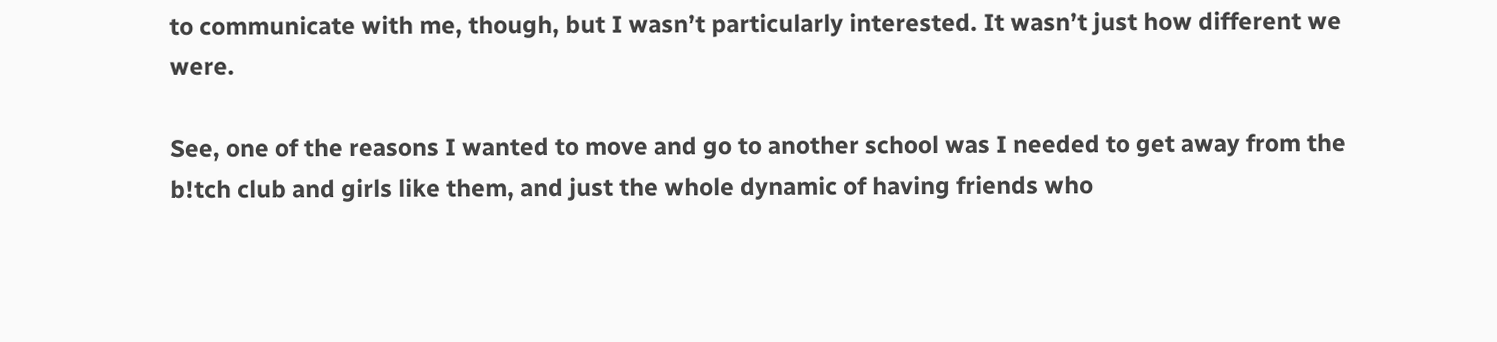to communicate with me, though, but I wasn’t particularly interested. It wasn’t just how different we were.

See, one of the reasons I wanted to move and go to another school was I needed to get away from the b!tch club and girls like them, and just the whole dynamic of having friends who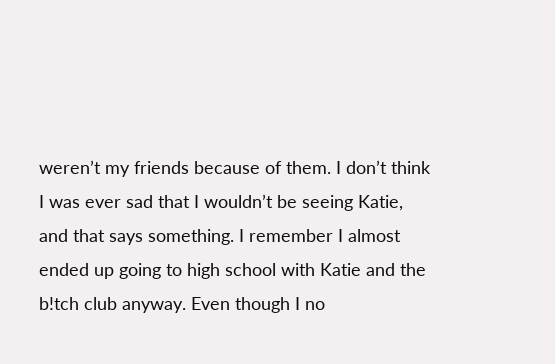weren’t my friends because of them. I don’t think I was ever sad that I wouldn’t be seeing Katie, and that says something. I remember I almost ended up going to high school with Katie and the b!tch club anyway. Even though I no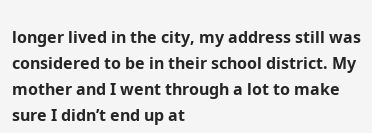longer lived in the city, my address still was considered to be in their school district. My mother and I went through a lot to make sure I didn’t end up at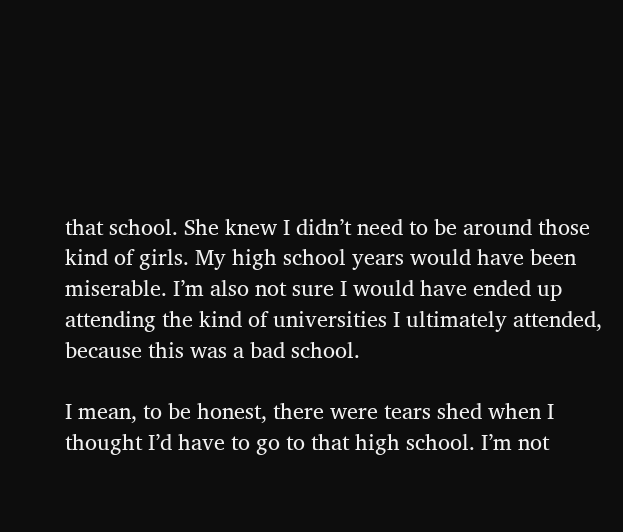that school. She knew I didn’t need to be around those kind of girls. My high school years would have been miserable. I’m also not sure I would have ended up attending the kind of universities I ultimately attended, because this was a bad school.

I mean, to be honest, there were tears shed when I thought I’d have to go to that high school. I’m not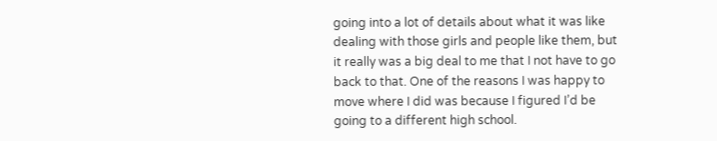going into a lot of details about what it was like dealing with those girls and people like them, but it really was a big deal to me that I not have to go back to that. One of the reasons I was happy to move where I did was because I figured I’d be going to a different high school.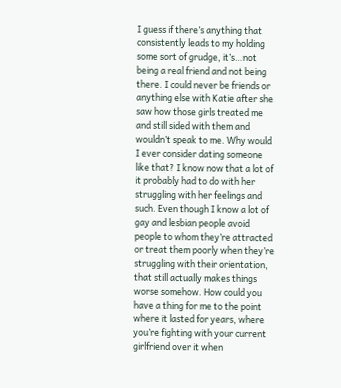I guess if there’s anything that consistently leads to my holding some sort of grudge, it’s…not being a real friend and not being there. I could never be friends or anything else with Katie after she saw how those girls treated me and still sided with them and wouldn’t speak to me. Why would I ever consider dating someone like that? I know now that a lot of it probably had to do with her struggling with her feelings and such. Even though I know a lot of gay and lesbian people avoid people to whom they’re attracted or treat them poorly when they’re struggling with their orientation, that still actually makes things worse somehow. How could you have a thing for me to the point where it lasted for years, where you’re fighting with your current girlfriend over it when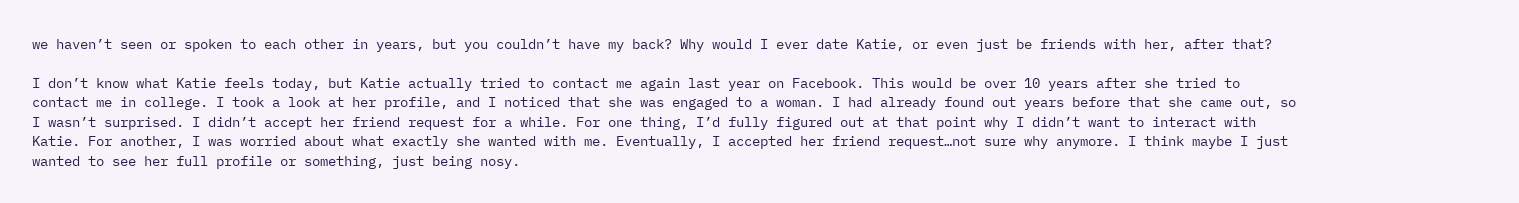we haven’t seen or spoken to each other in years, but you couldn’t have my back? Why would I ever date Katie, or even just be friends with her, after that?

I don’t know what Katie feels today, but Katie actually tried to contact me again last year on Facebook. This would be over 10 years after she tried to contact me in college. I took a look at her profile, and I noticed that she was engaged to a woman. I had already found out years before that she came out, so I wasn’t surprised. I didn’t accept her friend request for a while. For one thing, I’d fully figured out at that point why I didn’t want to interact with Katie. For another, I was worried about what exactly she wanted with me. Eventually, I accepted her friend request…not sure why anymore. I think maybe I just wanted to see her full profile or something, just being nosy.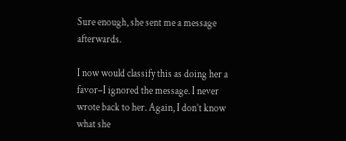Sure enough, she sent me a message afterwards.

I now would classify this as doing her a favor–I ignored the message. I never wrote back to her. Again, I don’t know what she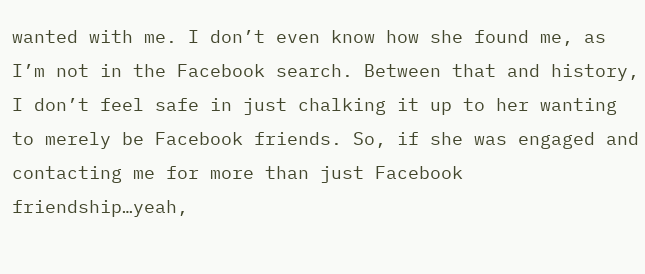wanted with me. I don’t even know how she found me, as I’m not in the Facebook search. Between that and history, I don’t feel safe in just chalking it up to her wanting to merely be Facebook friends. So, if she was engaged and contacting me for more than just Facebook friendship…yeah,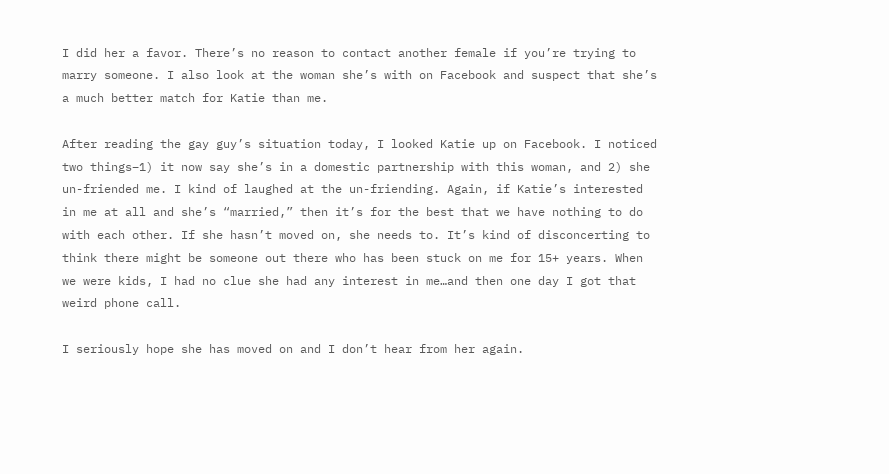I did her a favor. There’s no reason to contact another female if you’re trying to marry someone. I also look at the woman she’s with on Facebook and suspect that she’s a much better match for Katie than me.

After reading the gay guy’s situation today, I looked Katie up on Facebook. I noticed two things–1) it now say she’s in a domestic partnership with this woman, and 2) she un-friended me. I kind of laughed at the un-friending. Again, if Katie’s interested in me at all and she’s “married,” then it’s for the best that we have nothing to do with each other. If she hasn’t moved on, she needs to. It’s kind of disconcerting to think there might be someone out there who has been stuck on me for 15+ years. When we were kids, I had no clue she had any interest in me…and then one day I got that weird phone call.

I seriously hope she has moved on and I don’t hear from her again.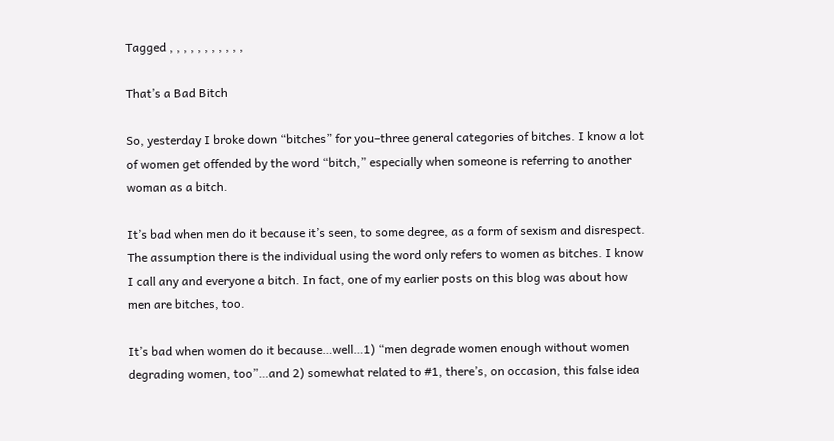Tagged , , , , , , , , , , ,

That’s a Bad Bitch

So, yesterday I broke down “bitches” for you–three general categories of bitches. I know a lot of women get offended by the word “bitch,” especially when someone is referring to another woman as a bitch.

It’s bad when men do it because it’s seen, to some degree, as a form of sexism and disrespect. The assumption there is the individual using the word only refers to women as bitches. I know I call any and everyone a bitch. In fact, one of my earlier posts on this blog was about how men are bitches, too.

It’s bad when women do it because…well…1) “men degrade women enough without women degrading women, too”…and 2) somewhat related to #1, there’s, on occasion, this false idea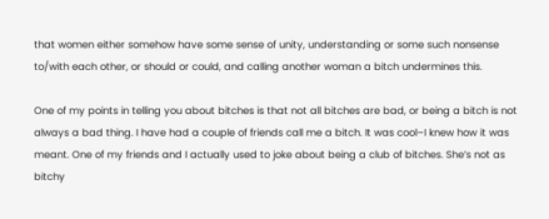that women either somehow have some sense of unity, understanding or some such nonsense to/with each other, or should or could, and calling another woman a bitch undermines this.

One of my points in telling you about bitches is that not all bitches are bad, or being a bitch is not always a bad thing. I have had a couple of friends call me a bitch. It was cool–I knew how it was meant. One of my friends and I actually used to joke about being a club of bitches. She’s not as bitchy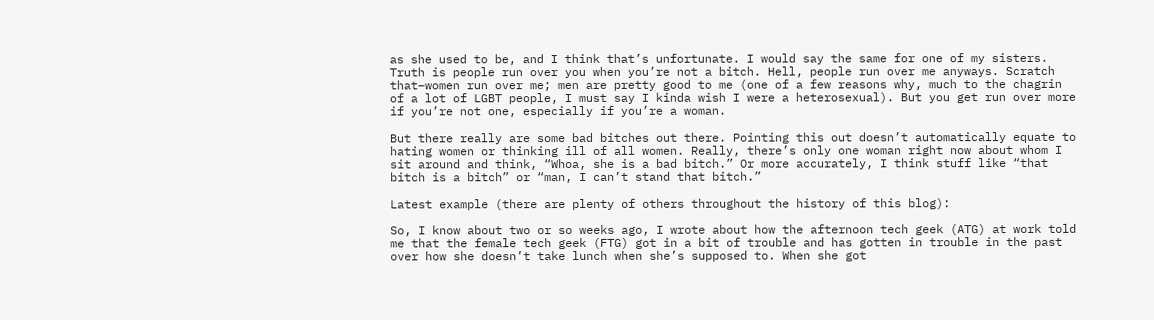as she used to be, and I think that’s unfortunate. I would say the same for one of my sisters. Truth is people run over you when you’re not a bitch. Hell, people run over me anyways. Scratch that–women run over me; men are pretty good to me (one of a few reasons why, much to the chagrin of a lot of LGBT people, I must say I kinda wish I were a heterosexual). But you get run over more if you’re not one, especially if you’re a woman.

But there really are some bad bitches out there. Pointing this out doesn’t automatically equate to hating women or thinking ill of all women. Really, there’s only one woman right now about whom I sit around and think, “Whoa, she is a bad bitch.” Or more accurately, I think stuff like “that bitch is a bitch” or “man, I can’t stand that bitch.”

Latest example (there are plenty of others throughout the history of this blog):

So, I know about two or so weeks ago, I wrote about how the afternoon tech geek (ATG) at work told me that the female tech geek (FTG) got in a bit of trouble and has gotten in trouble in the past over how she doesn’t take lunch when she’s supposed to. When she got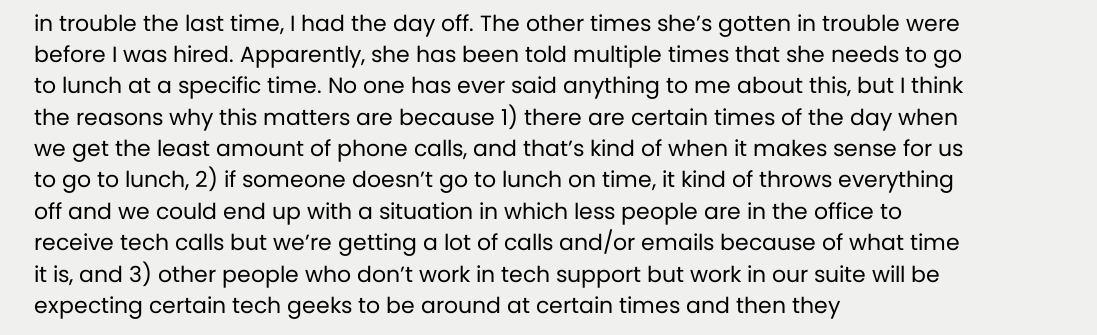in trouble the last time, I had the day off. The other times she’s gotten in trouble were before I was hired. Apparently, she has been told multiple times that she needs to go to lunch at a specific time. No one has ever said anything to me about this, but I think the reasons why this matters are because 1) there are certain times of the day when we get the least amount of phone calls, and that’s kind of when it makes sense for us to go to lunch, 2) if someone doesn’t go to lunch on time, it kind of throws everything off and we could end up with a situation in which less people are in the office to receive tech calls but we’re getting a lot of calls and/or emails because of what time it is, and 3) other people who don’t work in tech support but work in our suite will be expecting certain tech geeks to be around at certain times and then they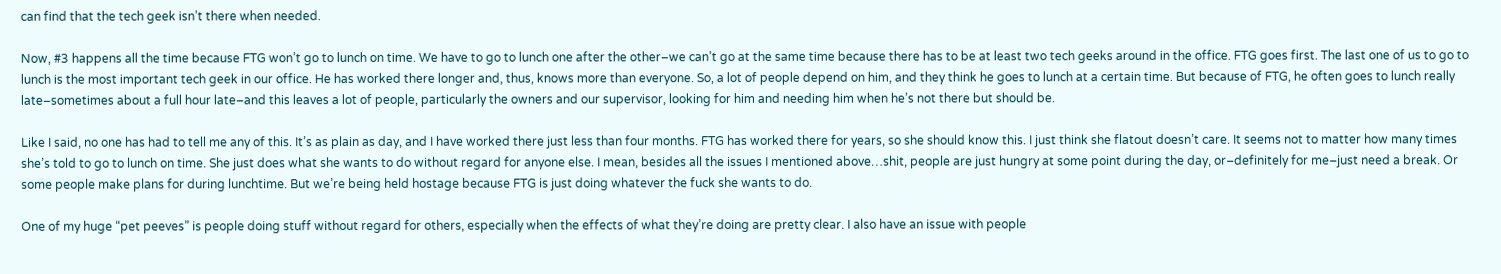can find that the tech geek isn’t there when needed.

Now, #3 happens all the time because FTG won’t go to lunch on time. We have to go to lunch one after the other–we can’t go at the same time because there has to be at least two tech geeks around in the office. FTG goes first. The last one of us to go to lunch is the most important tech geek in our office. He has worked there longer and, thus, knows more than everyone. So, a lot of people depend on him, and they think he goes to lunch at a certain time. But because of FTG, he often goes to lunch really late–sometimes about a full hour late–and this leaves a lot of people, particularly the owners and our supervisor, looking for him and needing him when he’s not there but should be.

Like I said, no one has had to tell me any of this. It’s as plain as day, and I have worked there just less than four months. FTG has worked there for years, so she should know this. I just think she flatout doesn’t care. It seems not to matter how many times she’s told to go to lunch on time. She just does what she wants to do without regard for anyone else. I mean, besides all the issues I mentioned above…shit, people are just hungry at some point during the day, or–definitely for me–just need a break. Or some people make plans for during lunchtime. But we’re being held hostage because FTG is just doing whatever the fuck she wants to do.

One of my huge “pet peeves” is people doing stuff without regard for others, especially when the effects of what they’re doing are pretty clear. I also have an issue with people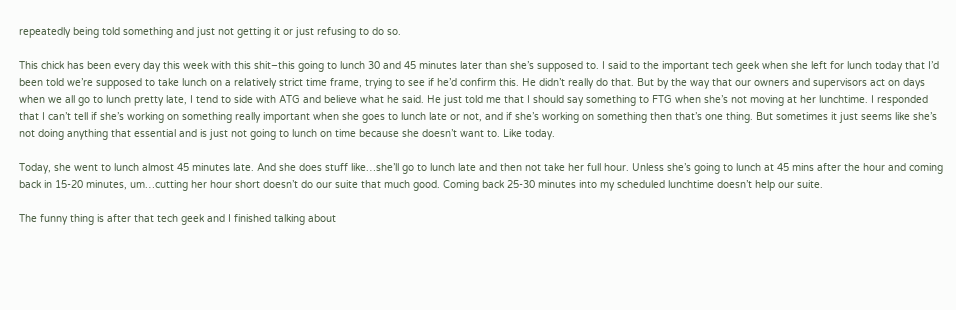repeatedly being told something and just not getting it or just refusing to do so.

This chick has been every day this week with this shit–this going to lunch 30 and 45 minutes later than she’s supposed to. I said to the important tech geek when she left for lunch today that I’d been told we’re supposed to take lunch on a relatively strict time frame, trying to see if he’d confirm this. He didn’t really do that. But by the way that our owners and supervisors act on days when we all go to lunch pretty late, I tend to side with ATG and believe what he said. He just told me that I should say something to FTG when she’s not moving at her lunchtime. I responded that I can’t tell if she’s working on something really important when she goes to lunch late or not, and if she’s working on something then that’s one thing. But sometimes it just seems like she’s not doing anything that essential and is just not going to lunch on time because she doesn’t want to. Like today.

Today, she went to lunch almost 45 minutes late. And she does stuff like…she’ll go to lunch late and then not take her full hour. Unless she’s going to lunch at 45 mins after the hour and coming back in 15-20 minutes, um…cutting her hour short doesn’t do our suite that much good. Coming back 25-30 minutes into my scheduled lunchtime doesn’t help our suite.

The funny thing is after that tech geek and I finished talking about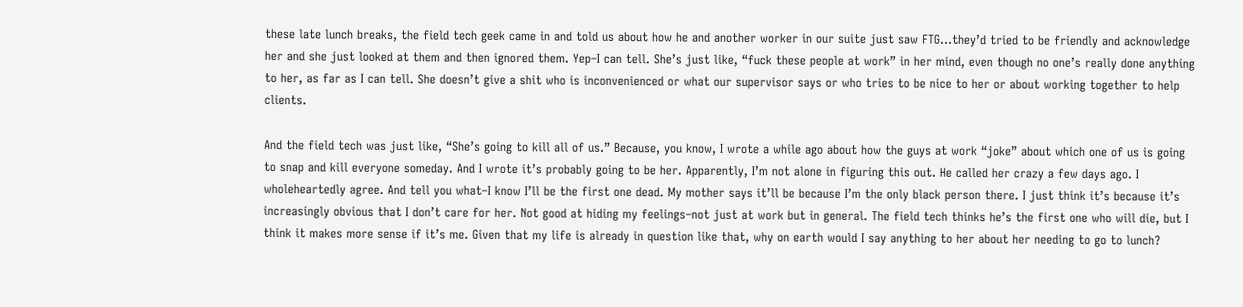these late lunch breaks, the field tech geek came in and told us about how he and another worker in our suite just saw FTG…they’d tried to be friendly and acknowledge her and she just looked at them and then ignored them. Yep–I can tell. She’s just like, “fuck these people at work” in her mind, even though no one’s really done anything to her, as far as I can tell. She doesn’t give a shit who is inconvenienced or what our supervisor says or who tries to be nice to her or about working together to help clients.

And the field tech was just like, “She’s going to kill all of us.” Because, you know, I wrote a while ago about how the guys at work “joke” about which one of us is going to snap and kill everyone someday. And I wrote it’s probably going to be her. Apparently, I’m not alone in figuring this out. He called her crazy a few days ago. I wholeheartedly agree. And tell you what–I know I’ll be the first one dead. My mother says it’ll be because I’m the only black person there. I just think it’s because it’s increasingly obvious that I don’t care for her. Not good at hiding my feelings–not just at work but in general. The field tech thinks he’s the first one who will die, but I think it makes more sense if it’s me. Given that my life is already in question like that, why on earth would I say anything to her about her needing to go to lunch?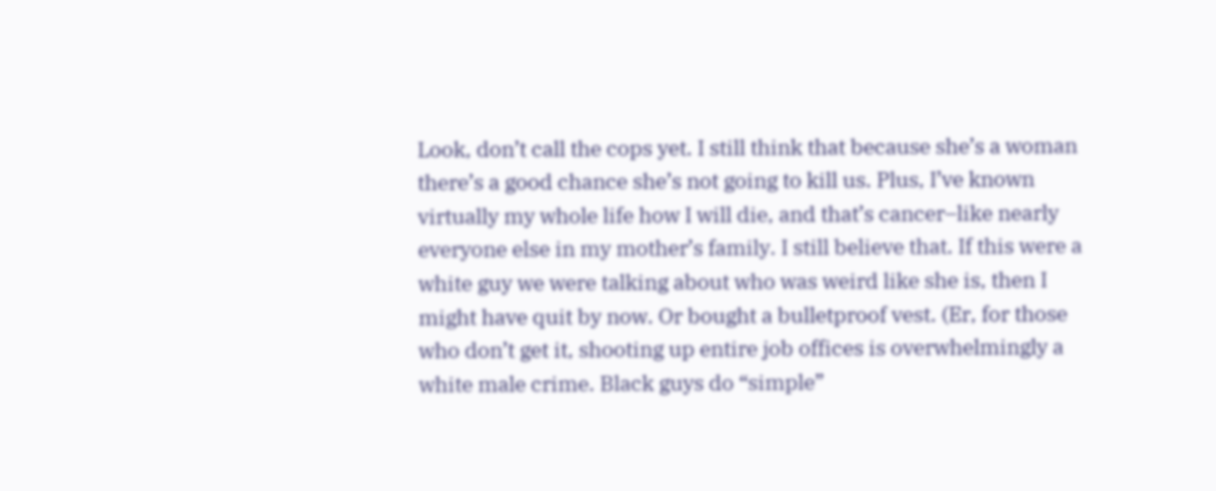Look, don’t call the cops yet. I still think that because she’s a woman there’s a good chance she’s not going to kill us. Plus, I’ve known virtually my whole life how I will die, and that’s cancer–like nearly everyone else in my mother’s family. I still believe that. If this were a white guy we were talking about who was weird like she is, then I might have quit by now. Or bought a bulletproof vest. (Er, for those who don’t get it, shooting up entire job offices is overwhelmingly a white male crime. Black guys do “simple”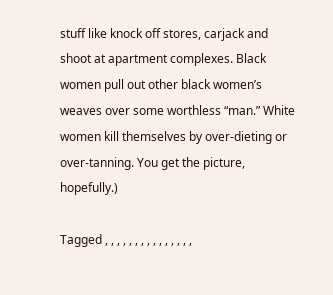stuff like knock off stores, carjack and shoot at apartment complexes. Black women pull out other black women’s weaves over some worthless “man.” White women kill themselves by over-dieting or over-tanning. You get the picture, hopefully.)

Tagged , , , , , , , , , , , , , , ,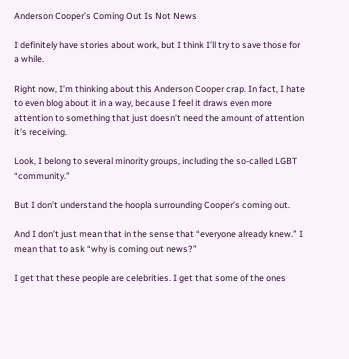Anderson Cooper’s Coming Out Is Not News

I definitely have stories about work, but I think I’ll try to save those for a while.

Right now, I’m thinking about this Anderson Cooper crap. In fact, I hate to even blog about it in a way, because I feel it draws even more attention to something that just doesn’t need the amount of attention it’s receiving.

Look, I belong to several minority groups, including the so-called LGBT “community.”

But I don’t understand the hoopla surrounding Cooper’s coming out.

And I don’t just mean that in the sense that “everyone already knew.” I mean that to ask “why is coming out news?”

I get that these people are celebrities. I get that some of the ones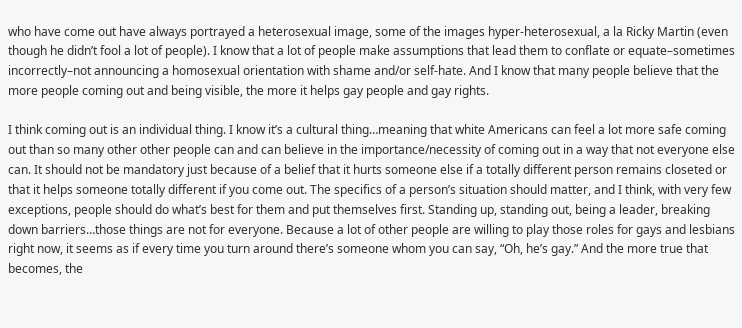who have come out have always portrayed a heterosexual image, some of the images hyper-heterosexual, a la Ricky Martin (even though he didn’t fool a lot of people). I know that a lot of people make assumptions that lead them to conflate or equate–sometimes incorrectly–not announcing a homosexual orientation with shame and/or self-hate. And I know that many people believe that the more people coming out and being visible, the more it helps gay people and gay rights.

I think coming out is an individual thing. I know it’s a cultural thing…meaning that white Americans can feel a lot more safe coming out than so many other other people can and can believe in the importance/necessity of coming out in a way that not everyone else can. It should not be mandatory just because of a belief that it hurts someone else if a totally different person remains closeted or that it helps someone totally different if you come out. The specifics of a person’s situation should matter, and I think, with very few exceptions, people should do what’s best for them and put themselves first. Standing up, standing out, being a leader, breaking down barriers…those things are not for everyone. Because a lot of other people are willing to play those roles for gays and lesbians right now, it seems as if every time you turn around there’s someone whom you can say, “Oh, he’s gay.” And the more true that becomes, the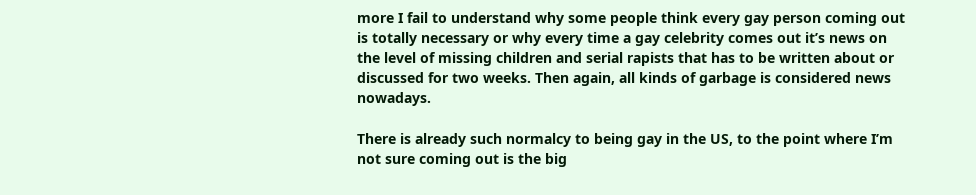more I fail to understand why some people think every gay person coming out is totally necessary or why every time a gay celebrity comes out it’s news on the level of missing children and serial rapists that has to be written about or discussed for two weeks. Then again, all kinds of garbage is considered news nowadays.

There is already such normalcy to being gay in the US, to the point where I’m not sure coming out is the big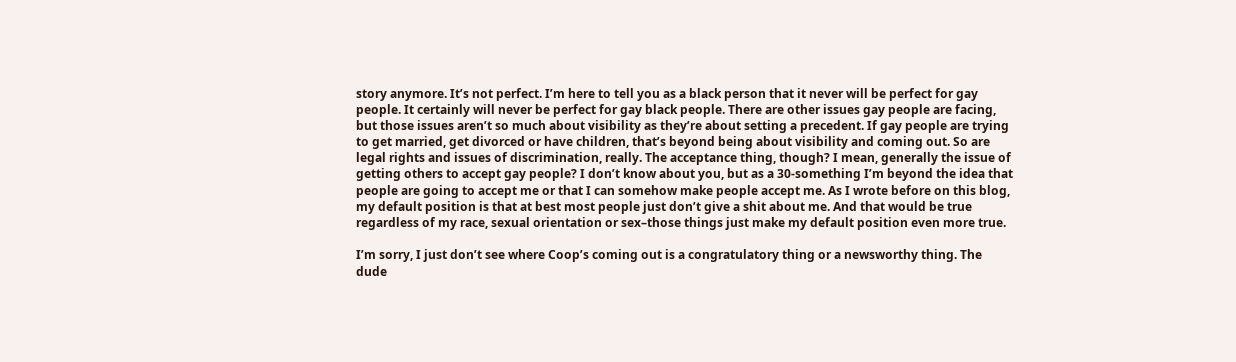story anymore. It’s not perfect. I’m here to tell you as a black person that it never will be perfect for gay people. It certainly will never be perfect for gay black people. There are other issues gay people are facing, but those issues aren’t so much about visibility as they’re about setting a precedent. If gay people are trying to get married, get divorced or have children, that’s beyond being about visibility and coming out. So are legal rights and issues of discrimination, really. The acceptance thing, though? I mean, generally the issue of getting others to accept gay people? I don’t know about you, but as a 30-something I’m beyond the idea that people are going to accept me or that I can somehow make people accept me. As I wrote before on this blog, my default position is that at best most people just don’t give a shit about me. And that would be true regardless of my race, sexual orientation or sex–those things just make my default position even more true.

I’m sorry, I just don’t see where Coop’s coming out is a congratulatory thing or a newsworthy thing. The dude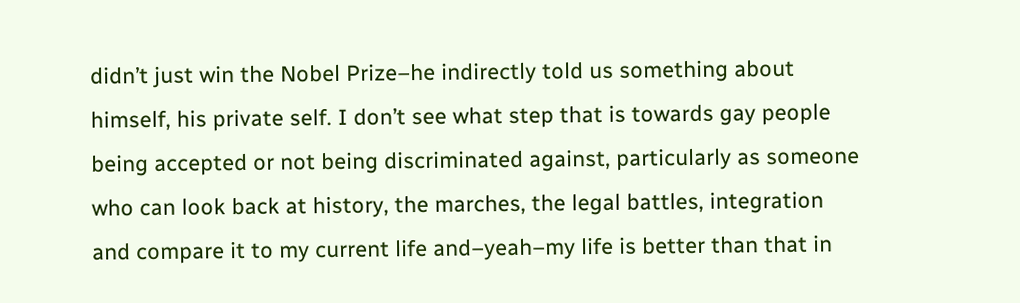didn’t just win the Nobel Prize–he indirectly told us something about himself, his private self. I don’t see what step that is towards gay people being accepted or not being discriminated against, particularly as someone who can look back at history, the marches, the legal battles, integration and compare it to my current life and–yeah–my life is better than that in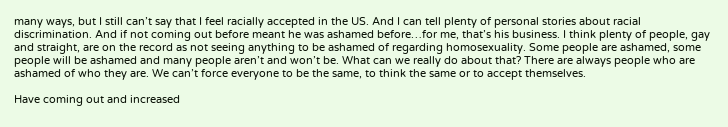many ways, but I still can’t say that I feel racially accepted in the US. And I can tell plenty of personal stories about racial discrimination. And if not coming out before meant he was ashamed before…for me, that’s his business. I think plenty of people, gay and straight, are on the record as not seeing anything to be ashamed of regarding homosexuality. Some people are ashamed, some people will be ashamed and many people aren’t and won’t be. What can we really do about that? There are always people who are ashamed of who they are. We can’t force everyone to be the same, to think the same or to accept themselves.

Have coming out and increased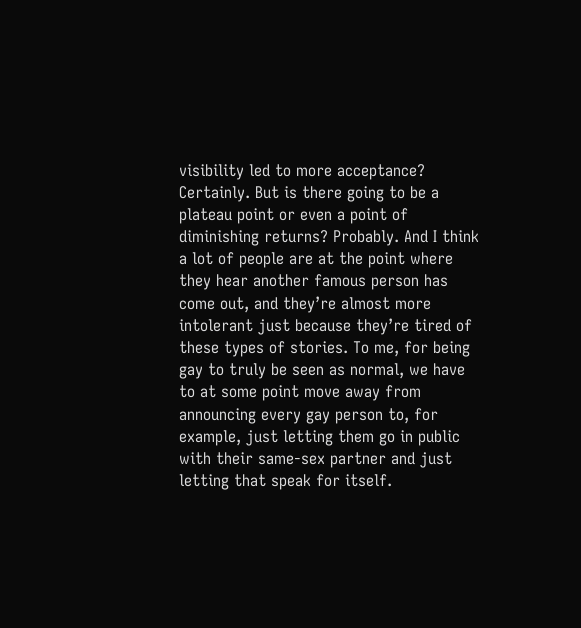visibility led to more acceptance? Certainly. But is there going to be a plateau point or even a point of diminishing returns? Probably. And I think a lot of people are at the point where they hear another famous person has come out, and they’re almost more intolerant just because they’re tired of these types of stories. To me, for being gay to truly be seen as normal, we have to at some point move away from announcing every gay person to, for example, just letting them go in public with their same-sex partner and just letting that speak for itself.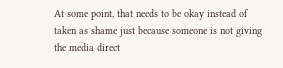At some point, that needs to be okay instead of taken as shame just because someone is not giving the media direct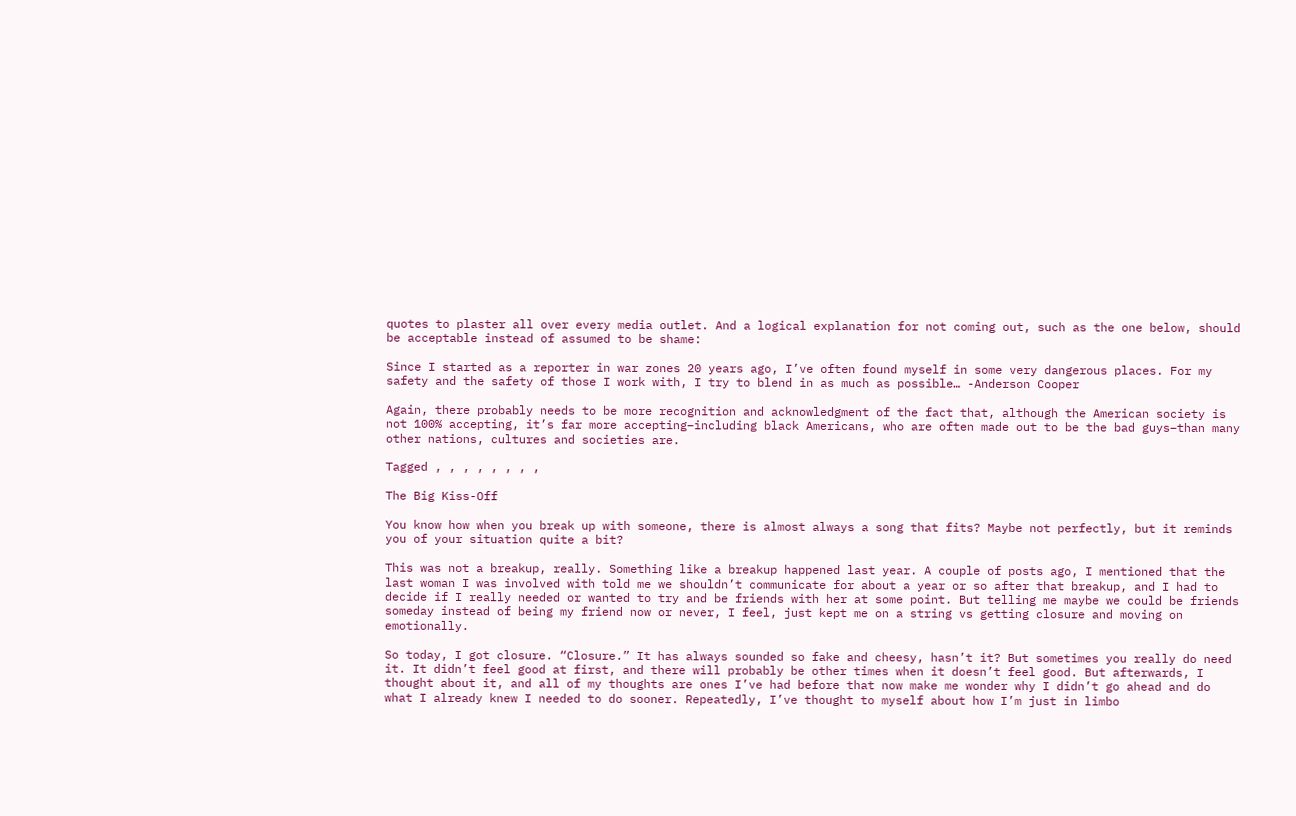quotes to plaster all over every media outlet. And a logical explanation for not coming out, such as the one below, should be acceptable instead of assumed to be shame:

Since I started as a reporter in war zones 20 years ago, I’ve often found myself in some very dangerous places. For my safety and the safety of those I work with, I try to blend in as much as possible… -Anderson Cooper

Again, there probably needs to be more recognition and acknowledgment of the fact that, although the American society is not 100% accepting, it’s far more accepting–including black Americans, who are often made out to be the bad guys–than many other nations, cultures and societies are.

Tagged , , , , , , , ,

The Big Kiss-Off

You know how when you break up with someone, there is almost always a song that fits? Maybe not perfectly, but it reminds you of your situation quite a bit?

This was not a breakup, really. Something like a breakup happened last year. A couple of posts ago, I mentioned that the last woman I was involved with told me we shouldn’t communicate for about a year or so after that breakup, and I had to decide if I really needed or wanted to try and be friends with her at some point. But telling me maybe we could be friends someday instead of being my friend now or never, I feel, just kept me on a string vs getting closure and moving on emotionally.

So today, I got closure. “Closure.” It has always sounded so fake and cheesy, hasn’t it? But sometimes you really do need it. It didn’t feel good at first, and there will probably be other times when it doesn’t feel good. But afterwards, I thought about it, and all of my thoughts are ones I’ve had before that now make me wonder why I didn’t go ahead and do what I already knew I needed to do sooner. Repeatedly, I’ve thought to myself about how I’m just in limbo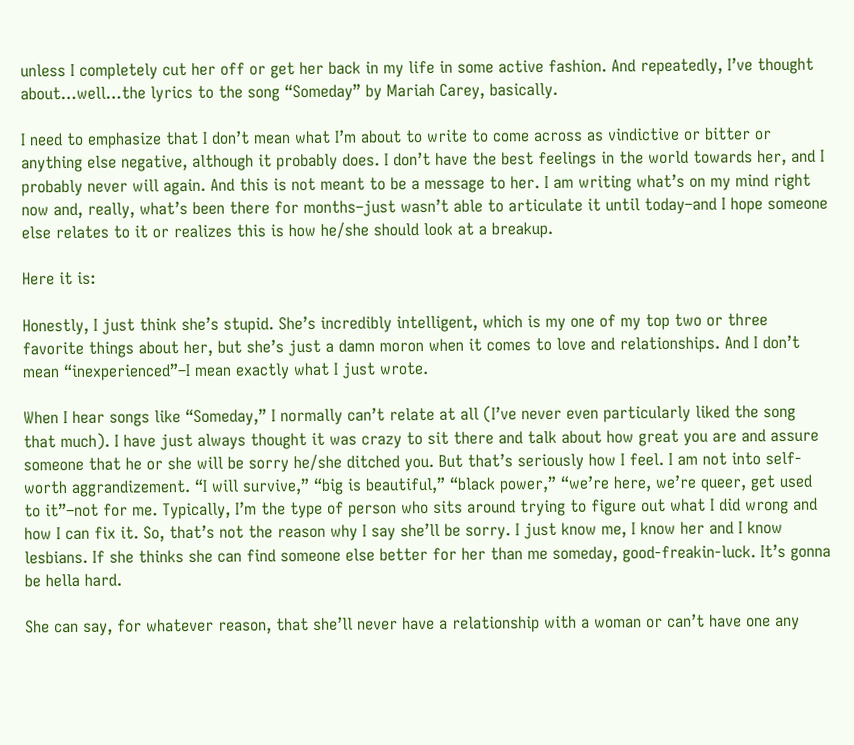unless I completely cut her off or get her back in my life in some active fashion. And repeatedly, I’ve thought about…well…the lyrics to the song “Someday” by Mariah Carey, basically.

I need to emphasize that I don’t mean what I’m about to write to come across as vindictive or bitter or anything else negative, although it probably does. I don’t have the best feelings in the world towards her, and I probably never will again. And this is not meant to be a message to her. I am writing what’s on my mind right now and, really, what’s been there for months–just wasn’t able to articulate it until today–and I hope someone else relates to it or realizes this is how he/she should look at a breakup.

Here it is:

Honestly, I just think she’s stupid. She’s incredibly intelligent, which is my one of my top two or three favorite things about her, but she’s just a damn moron when it comes to love and relationships. And I don’t mean “inexperienced”–I mean exactly what I just wrote.

When I hear songs like “Someday,” I normally can’t relate at all (I’ve never even particularly liked the song that much). I have just always thought it was crazy to sit there and talk about how great you are and assure someone that he or she will be sorry he/she ditched you. But that’s seriously how I feel. I am not into self-worth aggrandizement. “I will survive,” “big is beautiful,” “black power,” “we’re here, we’re queer, get used to it”–not for me. Typically, I’m the type of person who sits around trying to figure out what I did wrong and how I can fix it. So, that’s not the reason why I say she’ll be sorry. I just know me, I know her and I know lesbians. If she thinks she can find someone else better for her than me someday, good-freakin-luck. It’s gonna be hella hard.

She can say, for whatever reason, that she’ll never have a relationship with a woman or can’t have one any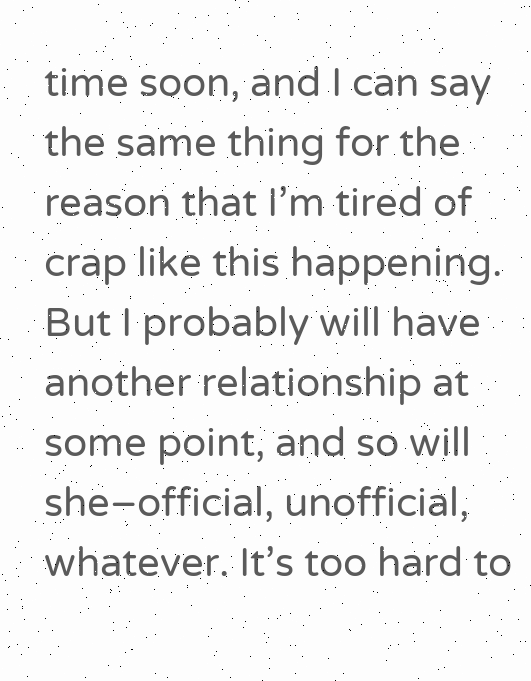time soon, and I can say the same thing for the reason that I’m tired of crap like this happening. But I probably will have another relationship at some point, and so will she–official, unofficial, whatever. It’s too hard to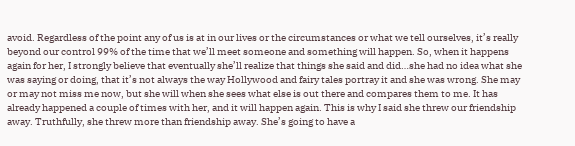avoid. Regardless of the point any of us is at in our lives or the circumstances or what we tell ourselves, it’s really beyond our control 99% of the time that we’ll meet someone and something will happen. So, when it happens again for her, I strongly believe that eventually she’ll realize that things she said and did…she had no idea what she was saying or doing, that it’s not always the way Hollywood and fairy tales portray it and she was wrong. She may or may not miss me now, but she will when she sees what else is out there and compares them to me. It has already happened a couple of times with her, and it will happen again. This is why I said she threw our friendship away. Truthfully, she threw more than friendship away. She’s going to have a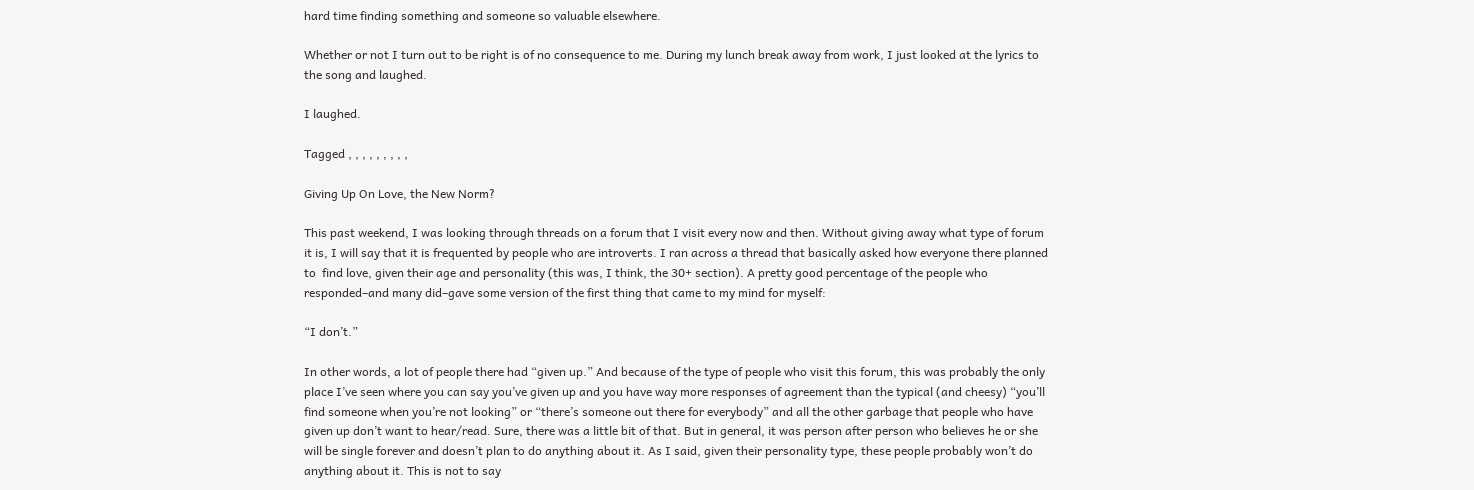hard time finding something and someone so valuable elsewhere.

Whether or not I turn out to be right is of no consequence to me. During my lunch break away from work, I just looked at the lyrics to the song and laughed.

I laughed.

Tagged , , , , , , , , ,

Giving Up On Love, the New Norm?

This past weekend, I was looking through threads on a forum that I visit every now and then. Without giving away what type of forum it is, I will say that it is frequented by people who are introverts. I ran across a thread that basically asked how everyone there planned to  find love, given their age and personality (this was, I think, the 30+ section). A pretty good percentage of the people who responded–and many did–gave some version of the first thing that came to my mind for myself:

“I don’t.”

In other words, a lot of people there had “given up.” And because of the type of people who visit this forum, this was probably the only place I’ve seen where you can say you’ve given up and you have way more responses of agreement than the typical (and cheesy) “you’ll find someone when you’re not looking” or “there’s someone out there for everybody” and all the other garbage that people who have given up don’t want to hear/read. Sure, there was a little bit of that. But in general, it was person after person who believes he or she will be single forever and doesn’t plan to do anything about it. As I said, given their personality type, these people probably won’t do anything about it. This is not to say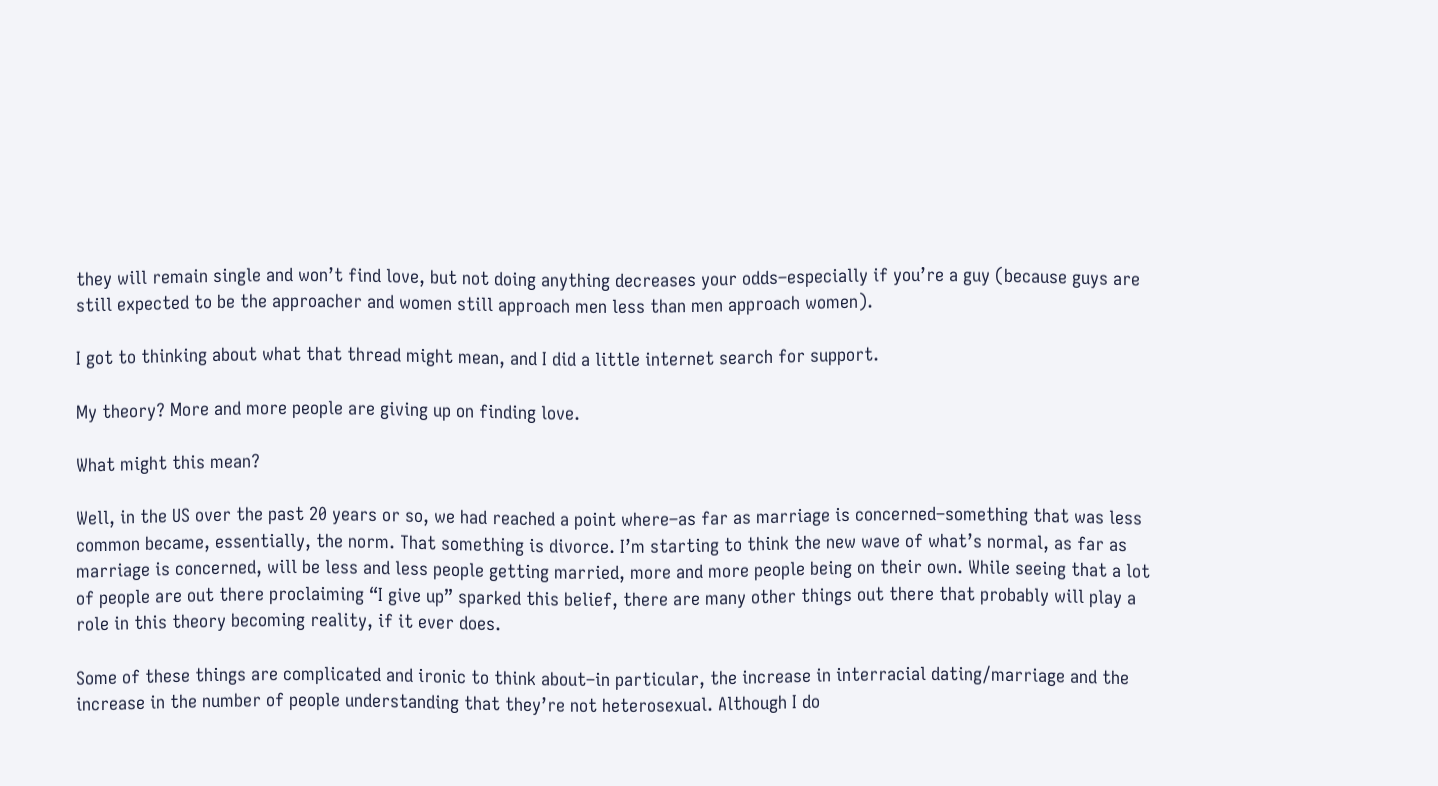they will remain single and won’t find love, but not doing anything decreases your odds–especially if you’re a guy (because guys are still expected to be the approacher and women still approach men less than men approach women).

I got to thinking about what that thread might mean, and I did a little internet search for support.

My theory? More and more people are giving up on finding love.

What might this mean?

Well, in the US over the past 20 years or so, we had reached a point where–as far as marriage is concerned–something that was less common became, essentially, the norm. That something is divorce. I’m starting to think the new wave of what’s normal, as far as marriage is concerned, will be less and less people getting married, more and more people being on their own. While seeing that a lot of people are out there proclaiming “I give up” sparked this belief, there are many other things out there that probably will play a role in this theory becoming reality, if it ever does.

Some of these things are complicated and ironic to think about–in particular, the increase in interracial dating/marriage and the increase in the number of people understanding that they’re not heterosexual. Although I do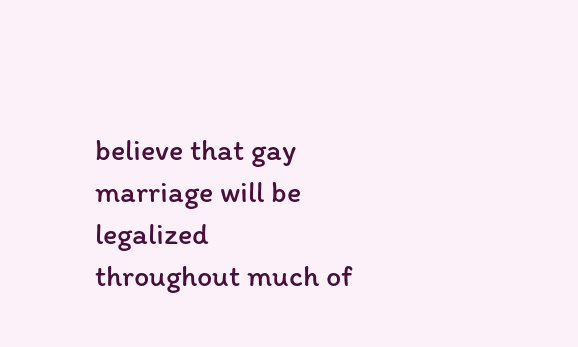believe that gay marriage will be legalized throughout much of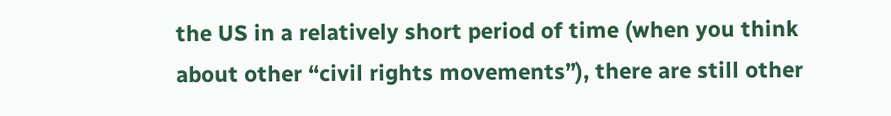the US in a relatively short period of time (when you think about other “civil rights movements”), there are still other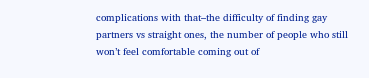complications with that–the difficulty of finding gay partners vs straight ones, the number of people who still won’t feel comfortable coming out of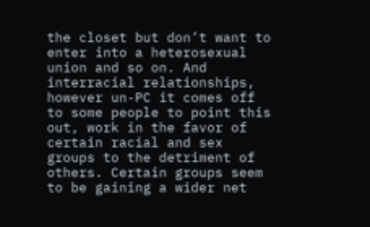the closet but don’t want to enter into a heterosexual union and so on. And interracial relationships, however un-PC it comes off to some people to point this out, work in the favor of certain racial and sex groups to the detriment of others. Certain groups seem to be gaining a wider net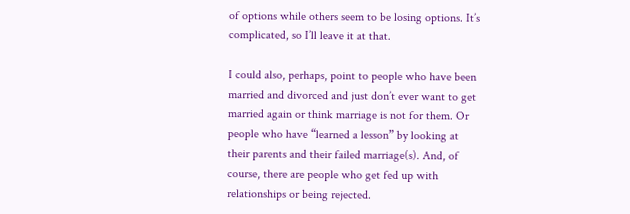of options while others seem to be losing options. It’s complicated, so I’ll leave it at that.

I could also, perhaps, point to people who have been married and divorced and just don’t ever want to get married again or think marriage is not for them. Or people who have “learned a lesson” by looking at their parents and their failed marriage(s). And, of course, there are people who get fed up with relationships or being rejected.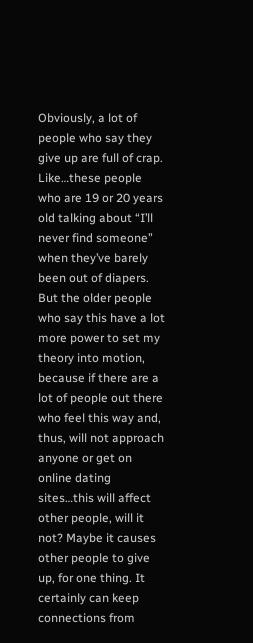Obviously, a lot of people who say they give up are full of crap. Like…these people who are 19 or 20 years old talking about “I’ll never find someone” when they’ve barely been out of diapers. But the older people who say this have a lot more power to set my theory into motion, because if there are a lot of people out there who feel this way and, thus, will not approach anyone or get on online dating sites…this will affect other people, will it not? Maybe it causes other people to give up, for one thing. It certainly can keep connections from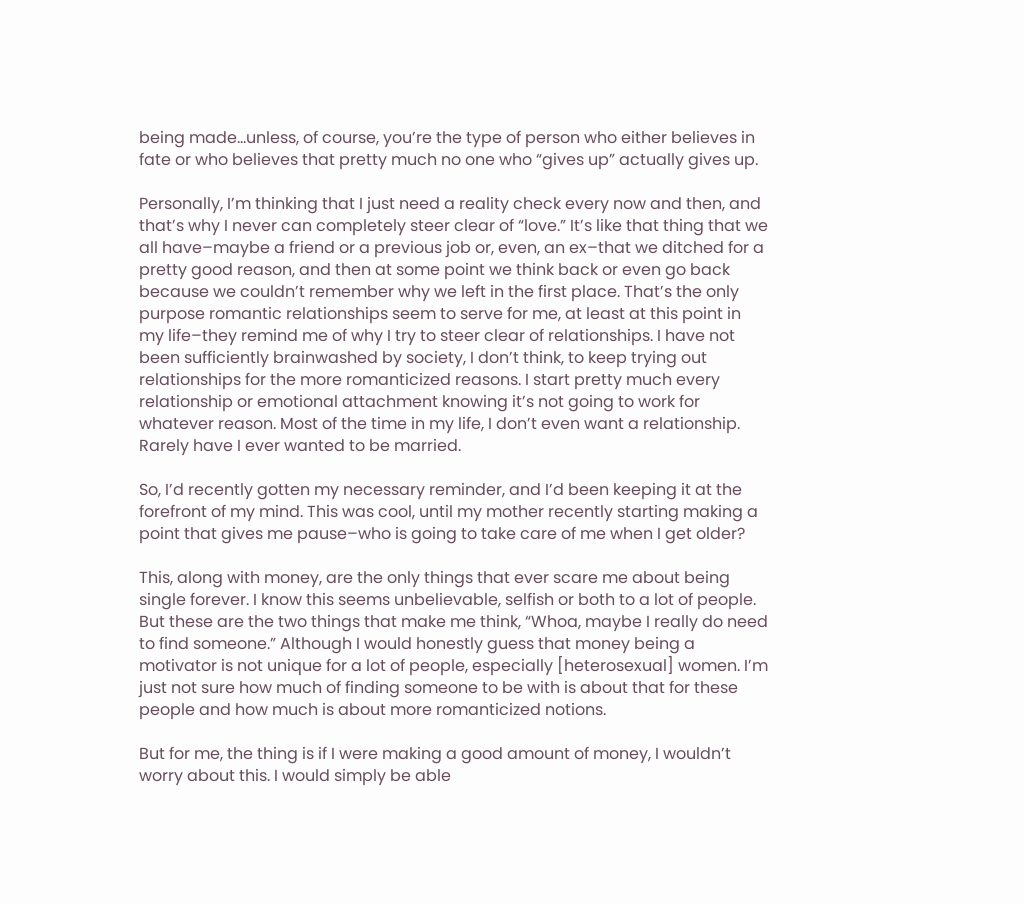being made…unless, of course, you’re the type of person who either believes in fate or who believes that pretty much no one who “gives up” actually gives up.

Personally, I’m thinking that I just need a reality check every now and then, and that’s why I never can completely steer clear of “love.” It’s like that thing that we all have–maybe a friend or a previous job or, even, an ex–that we ditched for a pretty good reason, and then at some point we think back or even go back because we couldn’t remember why we left in the first place. That’s the only purpose romantic relationships seem to serve for me, at least at this point in my life–they remind me of why I try to steer clear of relationships. I have not been sufficiently brainwashed by society, I don’t think, to keep trying out relationships for the more romanticized reasons. I start pretty much every relationship or emotional attachment knowing it’s not going to work for whatever reason. Most of the time in my life, I don’t even want a relationship. Rarely have I ever wanted to be married.

So, I’d recently gotten my necessary reminder, and I’d been keeping it at the forefront of my mind. This was cool, until my mother recently starting making a point that gives me pause–who is going to take care of me when I get older?

This, along with money, are the only things that ever scare me about being single forever. I know this seems unbelievable, selfish or both to a lot of people. But these are the two things that make me think, “Whoa, maybe I really do need to find someone.” Although I would honestly guess that money being a motivator is not unique for a lot of people, especially [heterosexual] women. I’m just not sure how much of finding someone to be with is about that for these people and how much is about more romanticized notions.

But for me, the thing is if I were making a good amount of money, I wouldn’t worry about this. I would simply be able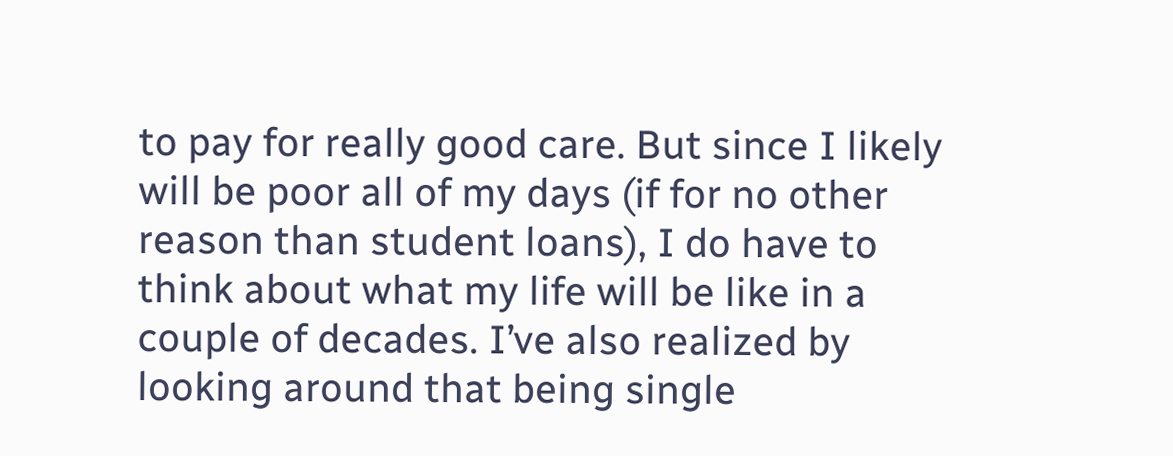to pay for really good care. But since I likely will be poor all of my days (if for no other reason than student loans), I do have to think about what my life will be like in a couple of decades. I’ve also realized by looking around that being single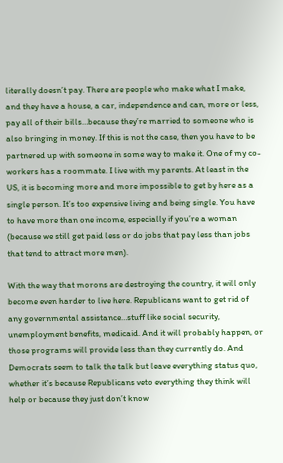literally doesn’t pay. There are people who make what I make, and they have a house, a car, independence and can, more or less, pay all of their bills…because they’re married to someone who is also bringing in money. If this is not the case, then you have to be partnered up with someone in some way to make it. One of my co-workers has a roommate. I live with my parents. At least in the US, it is becoming more and more impossible to get by here as a single person. It’s too expensive living and being single. You have to have more than one income, especially if you’re a woman (because we still get paid less or do jobs that pay less than jobs that tend to attract more men).

With the way that morons are destroying the country, it will only become even harder to live here. Republicans want to get rid of any governmental assistance…stuff like social security, unemployment benefits, medicaid. And it will probably happen, or those programs will provide less than they currently do. And Democrats seem to talk the talk but leave everything status quo, whether it’s because Republicans veto everything they think will help or because they just don’t know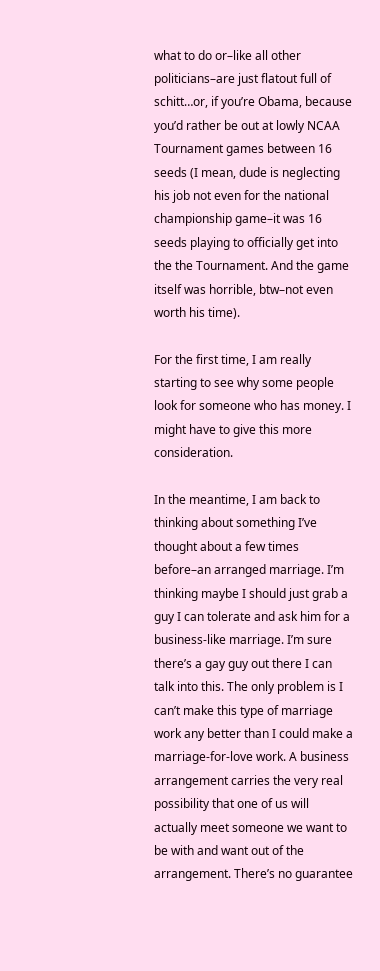what to do or–like all other politicians–are just flatout full of schitt…or, if you’re Obama, because you’d rather be out at lowly NCAA Tournament games between 16 seeds (I mean, dude is neglecting his job not even for the national championship game–it was 16 seeds playing to officially get into the the Tournament. And the game itself was horrible, btw–not even worth his time).

For the first time, I am really starting to see why some people look for someone who has money. I might have to give this more consideration.

In the meantime, I am back to thinking about something I’ve thought about a few times before–an arranged marriage. I’m thinking maybe I should just grab a guy I can tolerate and ask him for a business-like marriage. I’m sure there’s a gay guy out there I can talk into this. The only problem is I can’t make this type of marriage work any better than I could make a marriage-for-love work. A business arrangement carries the very real possibility that one of us will actually meet someone we want to be with and want out of the arrangement. There’s no guarantee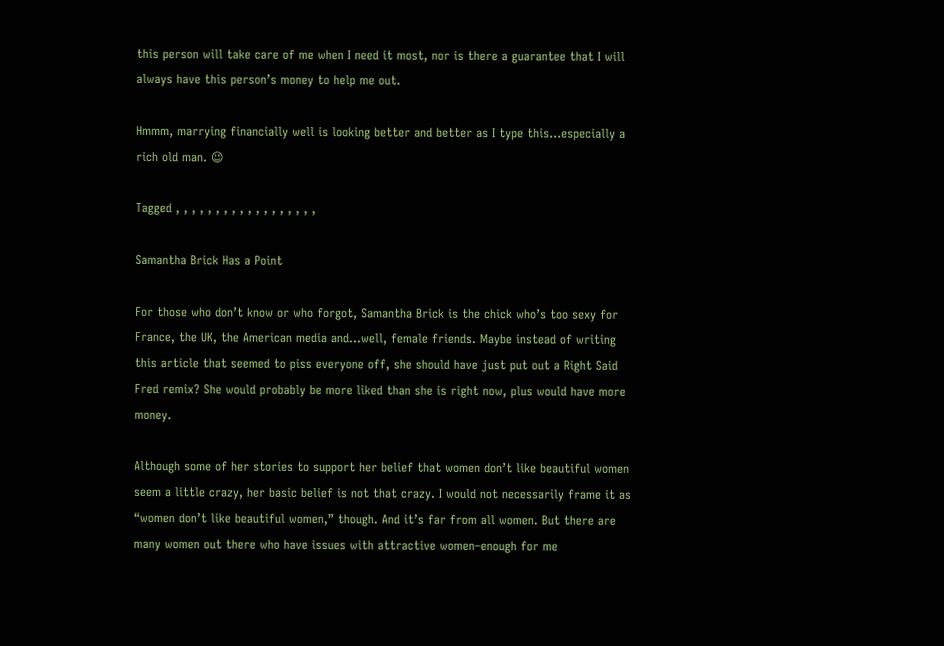this person will take care of me when I need it most, nor is there a guarantee that I will always have this person’s money to help me out.

Hmmm, marrying financially well is looking better and better as I type this…especially a rich old man. 😉

Tagged , , , , , , , , , , , , , , , , , ,

Samantha Brick Has a Point

For those who don’t know or who forgot, Samantha Brick is the chick who’s too sexy for France, the UK, the American media and…well, female friends. Maybe instead of writing this article that seemed to piss everyone off, she should have just put out a Right Said Fred remix? She would probably be more liked than she is right now, plus would have more money.

Although some of her stories to support her belief that women don’t like beautiful women seem a little crazy, her basic belief is not that crazy. I would not necessarily frame it as “women don’t like beautiful women,” though. And it’s far from all women. But there are many women out there who have issues with attractive women–enough for me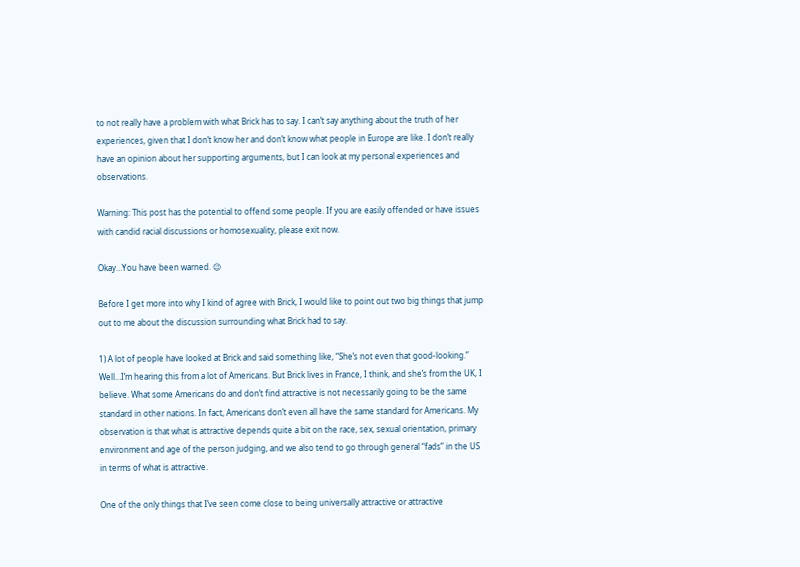to not really have a problem with what Brick has to say. I can’t say anything about the truth of her experiences, given that I don’t know her and don’t know what people in Europe are like. I don’t really have an opinion about her supporting arguments, but I can look at my personal experiences and observations.

Warning: This post has the potential to offend some people. If you are easily offended or have issues with candid racial discussions or homosexuality, please exit now.

Okay…You have been warned. 😉

Before I get more into why I kind of agree with Brick, I would like to point out two big things that jump out to me about the discussion surrounding what Brick had to say.

1) A lot of people have looked at Brick and said something like, “She’s not even that good-looking.” Well…I’m hearing this from a lot of Americans. But Brick lives in France, I think, and she’s from the UK, I believe. What some Americans do and don’t find attractive is not necessarily going to be the same standard in other nations. In fact, Americans don’t even all have the same standard for Americans. My observation is that what is attractive depends quite a bit on the race, sex, sexual orientation, primary environment and age of the person judging, and we also tend to go through general “fads” in the US in terms of what is attractive.

One of the only things that I’ve seen come close to being universally attractive or attractive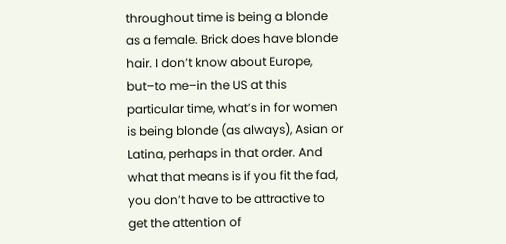throughout time is being a blonde as a female. Brick does have blonde hair. I don’t know about Europe, but–to me–in the US at this particular time, what’s in for women is being blonde (as always), Asian or Latina, perhaps in that order. And what that means is if you fit the fad, you don’t have to be attractive to get the attention of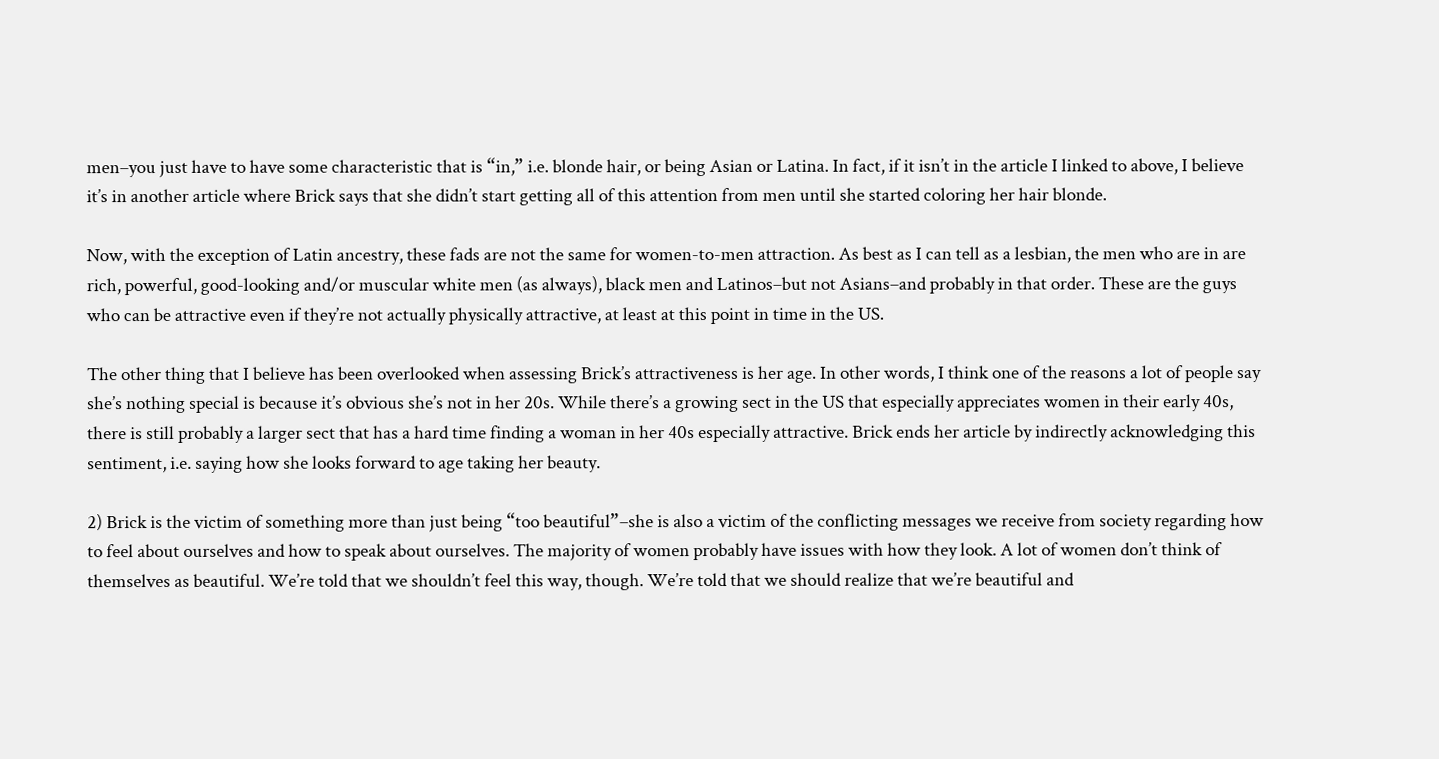men–you just have to have some characteristic that is “in,” i.e. blonde hair, or being Asian or Latina. In fact, if it isn’t in the article I linked to above, I believe it’s in another article where Brick says that she didn’t start getting all of this attention from men until she started coloring her hair blonde.

Now, with the exception of Latin ancestry, these fads are not the same for women-to-men attraction. As best as I can tell as a lesbian, the men who are in are rich, powerful, good-looking and/or muscular white men (as always), black men and Latinos–but not Asians–and probably in that order. These are the guys who can be attractive even if they’re not actually physically attractive, at least at this point in time in the US.

The other thing that I believe has been overlooked when assessing Brick’s attractiveness is her age. In other words, I think one of the reasons a lot of people say she’s nothing special is because it’s obvious she’s not in her 20s. While there’s a growing sect in the US that especially appreciates women in their early 40s, there is still probably a larger sect that has a hard time finding a woman in her 40s especially attractive. Brick ends her article by indirectly acknowledging this sentiment, i.e. saying how she looks forward to age taking her beauty.

2) Brick is the victim of something more than just being “too beautiful”–she is also a victim of the conflicting messages we receive from society regarding how to feel about ourselves and how to speak about ourselves. The majority of women probably have issues with how they look. A lot of women don’t think of themselves as beautiful. We’re told that we shouldn’t feel this way, though. We’re told that we should realize that we’re beautiful and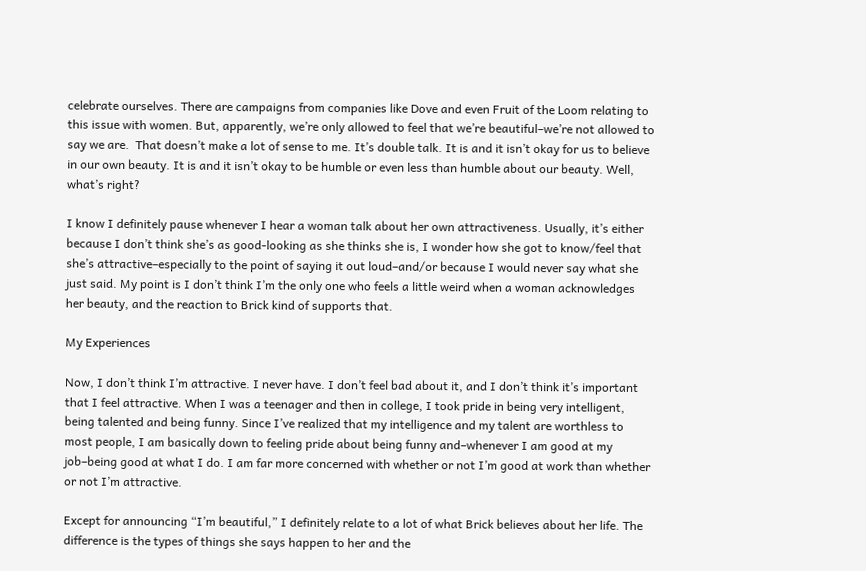celebrate ourselves. There are campaigns from companies like Dove and even Fruit of the Loom relating to this issue with women. But, apparently, we’re only allowed to feel that we’re beautiful–we’re not allowed to say we are.  That doesn’t make a lot of sense to me. It’s double talk. It is and it isn’t okay for us to believe in our own beauty. It is and it isn’t okay to be humble or even less than humble about our beauty. Well, what’s right?

I know I definitely pause whenever I hear a woman talk about her own attractiveness. Usually, it’s either because I don’t think she’s as good-looking as she thinks she is, I wonder how she got to know/feel that she’s attractive–especially to the point of saying it out loud–and/or because I would never say what she just said. My point is I don’t think I’m the only one who feels a little weird when a woman acknowledges her beauty, and the reaction to Brick kind of supports that.

My Experiences

Now, I don’t think I’m attractive. I never have. I don’t feel bad about it, and I don’t think it’s important that I feel attractive. When I was a teenager and then in college, I took pride in being very intelligent, being talented and being funny. Since I’ve realized that my intelligence and my talent are worthless to most people, I am basically down to feeling pride about being funny and–whenever I am good at my job–being good at what I do. I am far more concerned with whether or not I’m good at work than whether or not I’m attractive.

Except for announcing “I’m beautiful,” I definitely relate to a lot of what Brick believes about her life. The difference is the types of things she says happen to her and the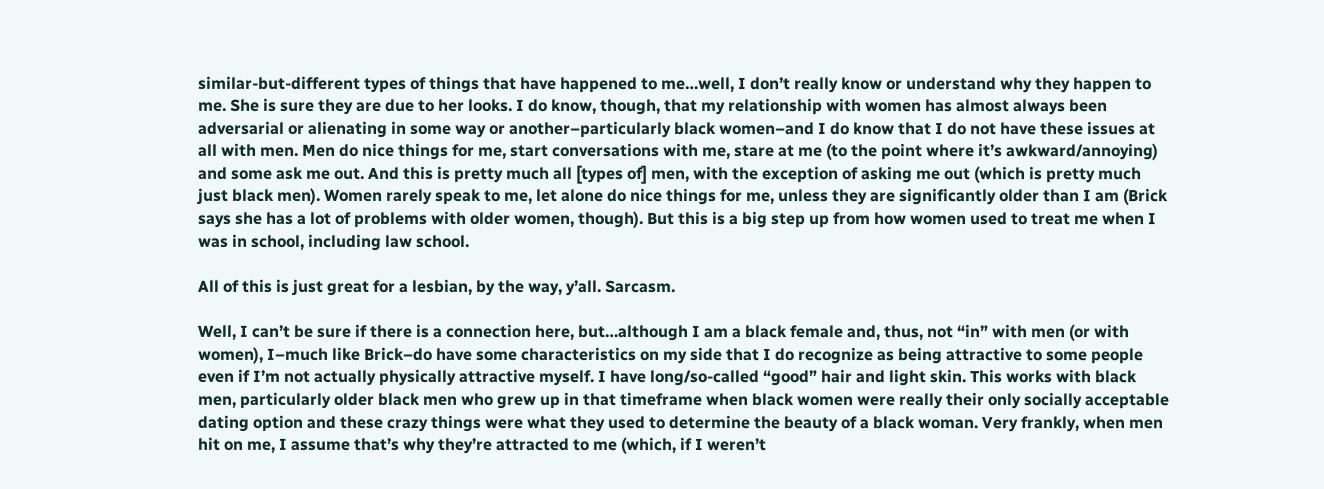similar-but-different types of things that have happened to me…well, I don’t really know or understand why they happen to me. She is sure they are due to her looks. I do know, though, that my relationship with women has almost always been adversarial or alienating in some way or another–particularly black women–and I do know that I do not have these issues at all with men. Men do nice things for me, start conversations with me, stare at me (to the point where it’s awkward/annoying) and some ask me out. And this is pretty much all [types of] men, with the exception of asking me out (which is pretty much just black men). Women rarely speak to me, let alone do nice things for me, unless they are significantly older than I am (Brick says she has a lot of problems with older women, though). But this is a big step up from how women used to treat me when I was in school, including law school.

All of this is just great for a lesbian, by the way, y’all. Sarcasm.

Well, I can’t be sure if there is a connection here, but…although I am a black female and, thus, not “in” with men (or with women), I–much like Brick–do have some characteristics on my side that I do recognize as being attractive to some people even if I’m not actually physically attractive myself. I have long/so-called “good” hair and light skin. This works with black men, particularly older black men who grew up in that timeframe when black women were really their only socially acceptable dating option and these crazy things were what they used to determine the beauty of a black woman. Very frankly, when men hit on me, I assume that’s why they’re attracted to me (which, if I weren’t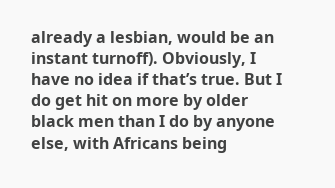already a lesbian, would be an instant turnoff). Obviously, I have no idea if that’s true. But I do get hit on more by older black men than I do by anyone else, with Africans being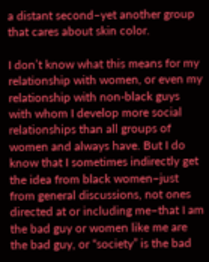a distant second–yet another group that cares about skin color.

I don’t know what this means for my relationship with women, or even my relationship with non-black guys with whom I develop more social relationships than all groups of women and always have. But I do know that I sometimes indirectly get the idea from black women–just from general discussions, not ones directed at or including me–that I am the bad guy or women like me are the bad guy, or “society” is the bad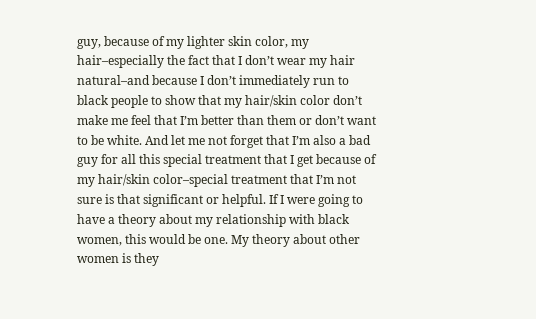guy, because of my lighter skin color, my hair–especially the fact that I don’t wear my hair natural–and because I don’t immediately run to black people to show that my hair/skin color don’t make me feel that I’m better than them or don’t want to be white. And let me not forget that I’m also a bad guy for all this special treatment that I get because of my hair/skin color–special treatment that I’m not sure is that significant or helpful. If I were going to have a theory about my relationship with black women, this would be one. My theory about other women is they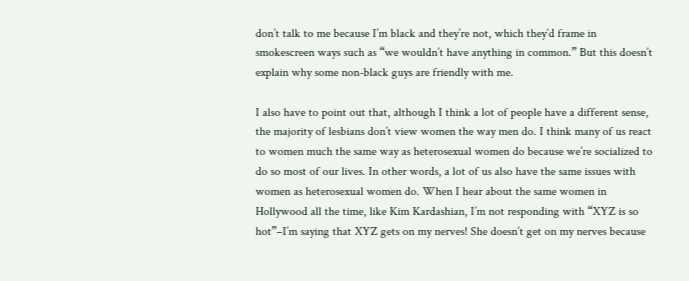don’t talk to me because I’m black and they’re not, which they’d frame in smokescreen ways such as “we wouldn’t have anything in common.” But this doesn’t explain why some non-black guys are friendly with me.

I also have to point out that, although I think a lot of people have a different sense, the majority of lesbians don’t view women the way men do. I think many of us react to women much the same way as heterosexual women do because we’re socialized to do so most of our lives. In other words, a lot of us also have the same issues with women as heterosexual women do. When I hear about the same women in Hollywood all the time, like Kim Kardashian, I’m not responding with “XYZ is so hot”–I’m saying that XYZ gets on my nerves! She doesn’t get on my nerves because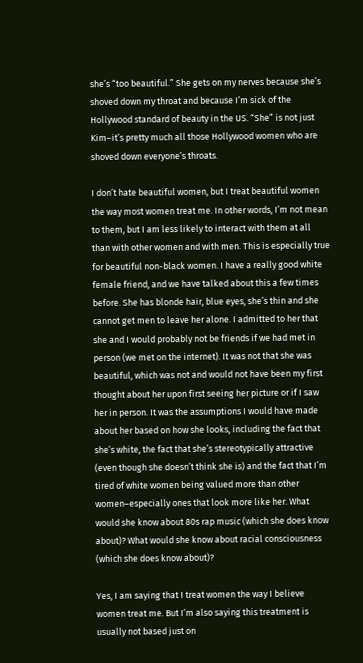she’s “too beautiful.” She gets on my nerves because she’s shoved down my throat and because I’m sick of the Hollywood standard of beauty in the US. “She” is not just Kim–it’s pretty much all those Hollywood women who are shoved down everyone’s throats.

I don’t hate beautiful women, but I treat beautiful women the way most women treat me. In other words, I’m not mean to them, but I am less likely to interact with them at all than with other women and with men. This is especially true for beautiful non-black women. I have a really good white female friend, and we have talked about this a few times before. She has blonde hair, blue eyes, she’s thin and she cannot get men to leave her alone. I admitted to her that she and I would probably not be friends if we had met in person (we met on the internet). It was not that she was beautiful, which was not and would not have been my first thought about her upon first seeing her picture or if I saw her in person. It was the assumptions I would have made about her based on how she looks, including the fact that she’s white, the fact that she’s stereotypically attractive (even though she doesn’t think she is) and the fact that I’m tired of white women being valued more than other women–especially ones that look more like her. What would she know about 80s rap music (which she does know about)? What would she know about racial consciousness (which she does know about)?

Yes, I am saying that I treat women the way I believe women treat me. But I’m also saying this treatment is usually not based just on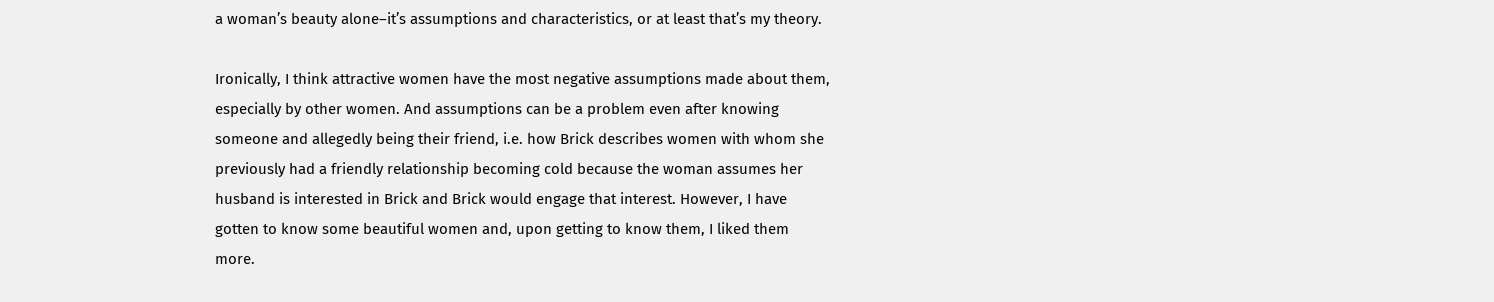a woman’s beauty alone–it’s assumptions and characteristics, or at least that’s my theory.

Ironically, I think attractive women have the most negative assumptions made about them, especially by other women. And assumptions can be a problem even after knowing someone and allegedly being their friend, i.e. how Brick describes women with whom she previously had a friendly relationship becoming cold because the woman assumes her husband is interested in Brick and Brick would engage that interest. However, I have gotten to know some beautiful women and, upon getting to know them, I liked them more.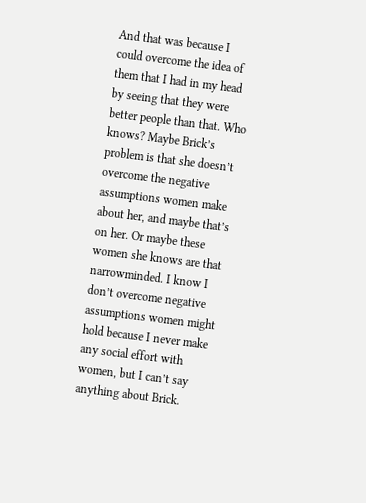And that was because I could overcome the idea of them that I had in my head by seeing that they were better people than that. Who knows? Maybe Brick’s problem is that she doesn’t overcome the negative assumptions women make about her, and maybe that’s on her. Or maybe these women she knows are that narrowminded. I know I don’t overcome negative assumptions women might hold because I never make any social effort with women, but I can’t say anything about Brick.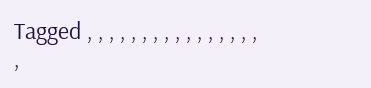Tagged , , , , , , , , , , , , , , , , ,